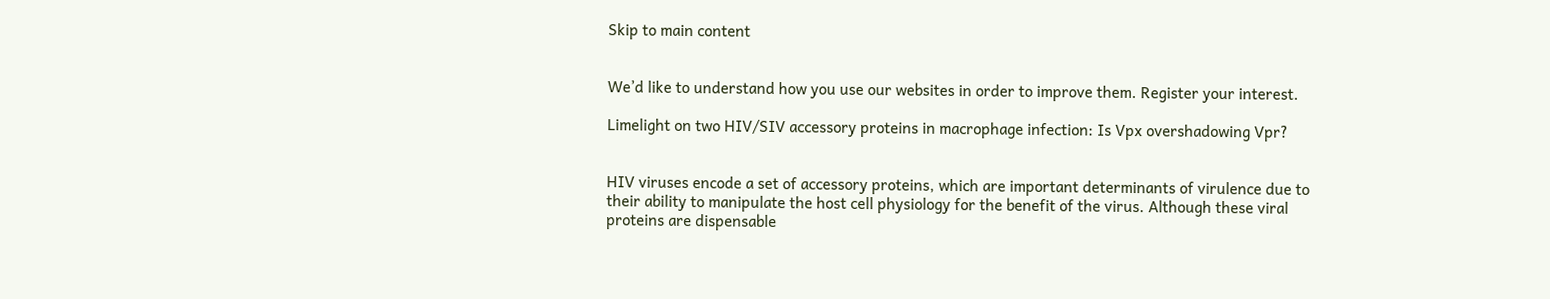Skip to main content


We’d like to understand how you use our websites in order to improve them. Register your interest.

Limelight on two HIV/SIV accessory proteins in macrophage infection: Is Vpx overshadowing Vpr?


HIV viruses encode a set of accessory proteins, which are important determinants of virulence due to their ability to manipulate the host cell physiology for the benefit of the virus. Although these viral proteins are dispensable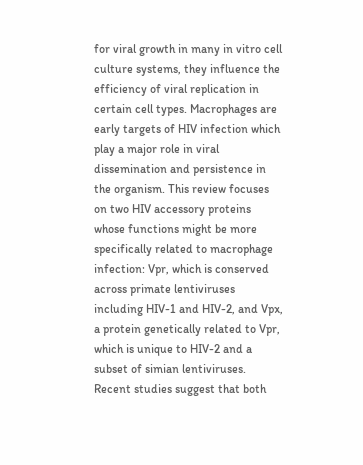for viral growth in many in vitro cell culture systems, they influence the efficiency of viral replication in certain cell types. Macrophages are early targets of HIV infection which play a major role in viral dissemination and persistence in the organism. This review focuses on two HIV accessory proteins whose functions might be more specifically related to macrophage infection: Vpr, which is conserved across primate lentiviruses including HIV-1 and HIV-2, and Vpx, a protein genetically related to Vpr, which is unique to HIV-2 and a subset of simian lentiviruses. Recent studies suggest that both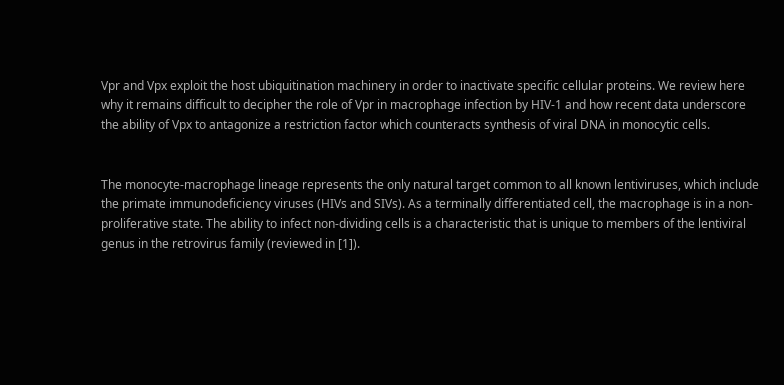Vpr and Vpx exploit the host ubiquitination machinery in order to inactivate specific cellular proteins. We review here why it remains difficult to decipher the role of Vpr in macrophage infection by HIV-1 and how recent data underscore the ability of Vpx to antagonize a restriction factor which counteracts synthesis of viral DNA in monocytic cells.


The monocyte-macrophage lineage represents the only natural target common to all known lentiviruses, which include the primate immunodeficiency viruses (HIVs and SIVs). As a terminally differentiated cell, the macrophage is in a non-proliferative state. The ability to infect non-dividing cells is a characteristic that is unique to members of the lentiviral genus in the retrovirus family (reviewed in [1]).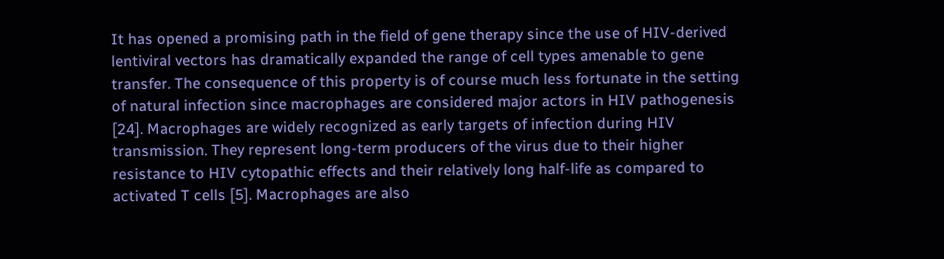It has opened a promising path in the field of gene therapy since the use of HIV-derived lentiviral vectors has dramatically expanded the range of cell types amenable to gene transfer. The consequence of this property is of course much less fortunate in the setting of natural infection since macrophages are considered major actors in HIV pathogenesis [24]. Macrophages are widely recognized as early targets of infection during HIV transmission. They represent long-term producers of the virus due to their higher resistance to HIV cytopathic effects and their relatively long half-life as compared to activated T cells [5]. Macrophages are also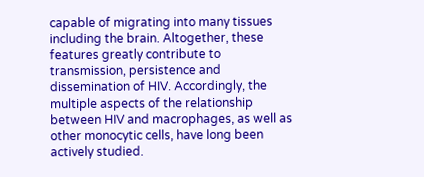capable of migrating into many tissues including the brain. Altogether, these features greatly contribute to transmission, persistence and dissemination of HIV. Accordingly, the multiple aspects of the relationship between HIV and macrophages, as well as other monocytic cells, have long been actively studied.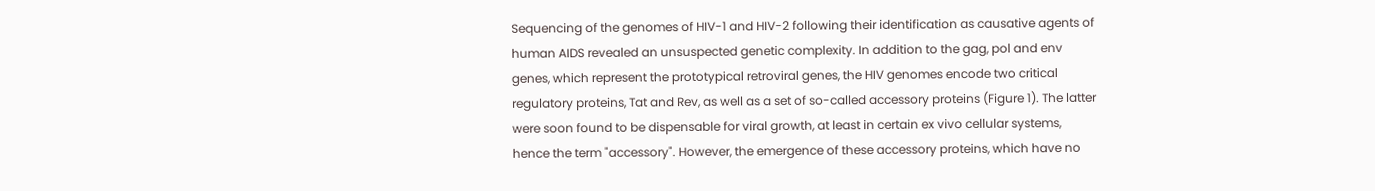Sequencing of the genomes of HIV-1 and HIV-2 following their identification as causative agents of human AIDS revealed an unsuspected genetic complexity. In addition to the gag, pol and env genes, which represent the prototypical retroviral genes, the HIV genomes encode two critical regulatory proteins, Tat and Rev, as well as a set of so-called accessory proteins (Figure 1). The latter were soon found to be dispensable for viral growth, at least in certain ex vivo cellular systems, hence the term "accessory". However, the emergence of these accessory proteins, which have no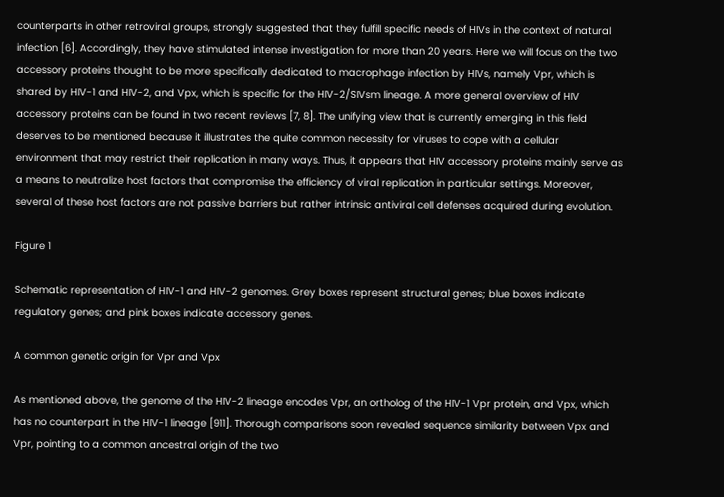counterparts in other retroviral groups, strongly suggested that they fulfill specific needs of HIVs in the context of natural infection [6]. Accordingly, they have stimulated intense investigation for more than 20 years. Here we will focus on the two accessory proteins thought to be more specifically dedicated to macrophage infection by HIVs, namely Vpr, which is shared by HIV-1 and HIV-2, and Vpx, which is specific for the HIV-2/SIVsm lineage. A more general overview of HIV accessory proteins can be found in two recent reviews [7, 8]. The unifying view that is currently emerging in this field deserves to be mentioned because it illustrates the quite common necessity for viruses to cope with a cellular environment that may restrict their replication in many ways. Thus, it appears that HIV accessory proteins mainly serve as a means to neutralize host factors that compromise the efficiency of viral replication in particular settings. Moreover, several of these host factors are not passive barriers but rather intrinsic antiviral cell defenses acquired during evolution.

Figure 1

Schematic representation of HIV-1 and HIV-2 genomes. Grey boxes represent structural genes; blue boxes indicate regulatory genes; and pink boxes indicate accessory genes.

A common genetic origin for Vpr and Vpx

As mentioned above, the genome of the HIV-2 lineage encodes Vpr, an ortholog of the HIV-1 Vpr protein, and Vpx, which has no counterpart in the HIV-1 lineage [911]. Thorough comparisons soon revealed sequence similarity between Vpx and Vpr, pointing to a common ancestral origin of the two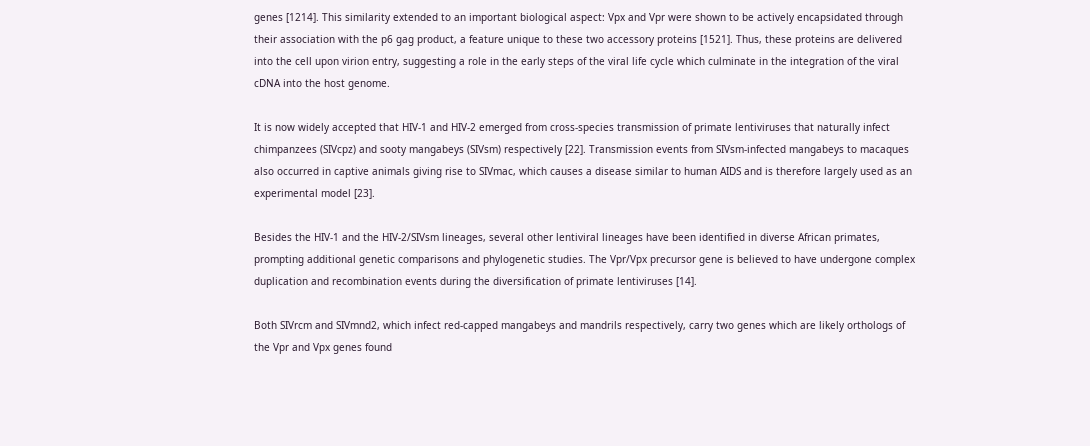genes [1214]. This similarity extended to an important biological aspect: Vpx and Vpr were shown to be actively encapsidated through their association with the p6 gag product, a feature unique to these two accessory proteins [1521]. Thus, these proteins are delivered into the cell upon virion entry, suggesting a role in the early steps of the viral life cycle which culminate in the integration of the viral cDNA into the host genome.

It is now widely accepted that HIV-1 and HIV-2 emerged from cross-species transmission of primate lentiviruses that naturally infect chimpanzees (SIVcpz) and sooty mangabeys (SIVsm) respectively [22]. Transmission events from SIVsm-infected mangabeys to macaques also occurred in captive animals giving rise to SIVmac, which causes a disease similar to human AIDS and is therefore largely used as an experimental model [23].

Besides the HIV-1 and the HIV-2/SIVsm lineages, several other lentiviral lineages have been identified in diverse African primates, prompting additional genetic comparisons and phylogenetic studies. The Vpr/Vpx precursor gene is believed to have undergone complex duplication and recombination events during the diversification of primate lentiviruses [14].

Both SIVrcm and SIVmnd2, which infect red-capped mangabeys and mandrils respectively, carry two genes which are likely orthologs of the Vpr and Vpx genes found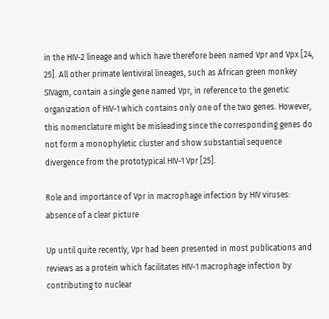in the HIV-2 lineage and which have therefore been named Vpr and Vpx [24, 25]. All other primate lentiviral lineages, such as African green monkey SIVagm, contain a single gene named Vpr, in reference to the genetic organization of HIV-1 which contains only one of the two genes. However, this nomenclature might be misleading since the corresponding genes do not form a monophyletic cluster and show substantial sequence divergence from the prototypical HIV-1 Vpr [25].

Role and importance of Vpr in macrophage infection by HIV viruses: absence of a clear picture

Up until quite recently, Vpr had been presented in most publications and reviews as a protein which facilitates HIV-1 macrophage infection by contributing to nuclear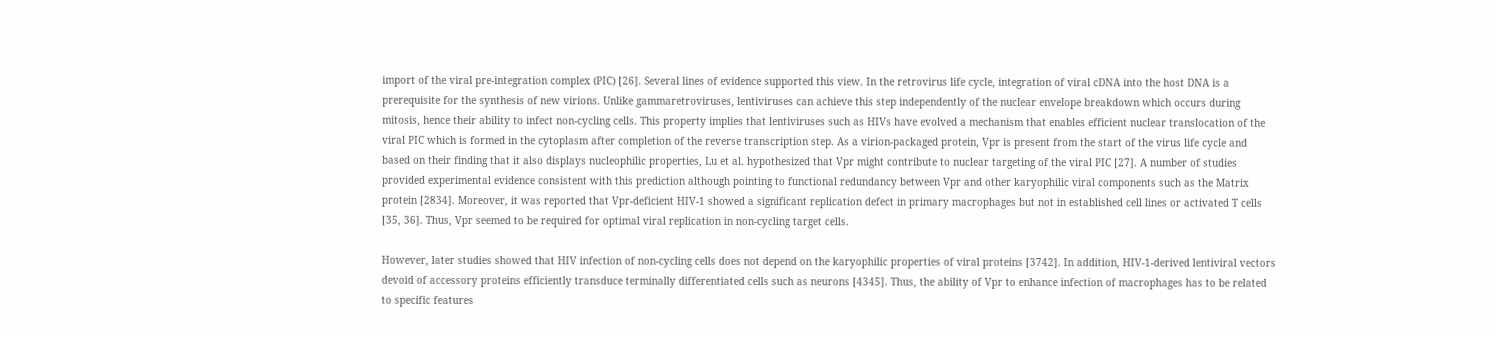import of the viral pre-integration complex (PIC) [26]. Several lines of evidence supported this view. In the retrovirus life cycle, integration of viral cDNA into the host DNA is a prerequisite for the synthesis of new virions. Unlike gammaretroviruses, lentiviruses can achieve this step independently of the nuclear envelope breakdown which occurs during mitosis, hence their ability to infect non-cycling cells. This property implies that lentiviruses such as HIVs have evolved a mechanism that enables efficient nuclear translocation of the viral PIC which is formed in the cytoplasm after completion of the reverse transcription step. As a virion-packaged protein, Vpr is present from the start of the virus life cycle and based on their finding that it also displays nucleophilic properties, Lu et al. hypothesized that Vpr might contribute to nuclear targeting of the viral PIC [27]. A number of studies provided experimental evidence consistent with this prediction although pointing to functional redundancy between Vpr and other karyophilic viral components such as the Matrix protein [2834]. Moreover, it was reported that Vpr-deficient HIV-1 showed a significant replication defect in primary macrophages but not in established cell lines or activated T cells [35, 36]. Thus, Vpr seemed to be required for optimal viral replication in non-cycling target cells.

However, later studies showed that HIV infection of non-cycling cells does not depend on the karyophilic properties of viral proteins [3742]. In addition, HIV-1-derived lentiviral vectors devoid of accessory proteins efficiently transduce terminally differentiated cells such as neurons [4345]. Thus, the ability of Vpr to enhance infection of macrophages has to be related to specific features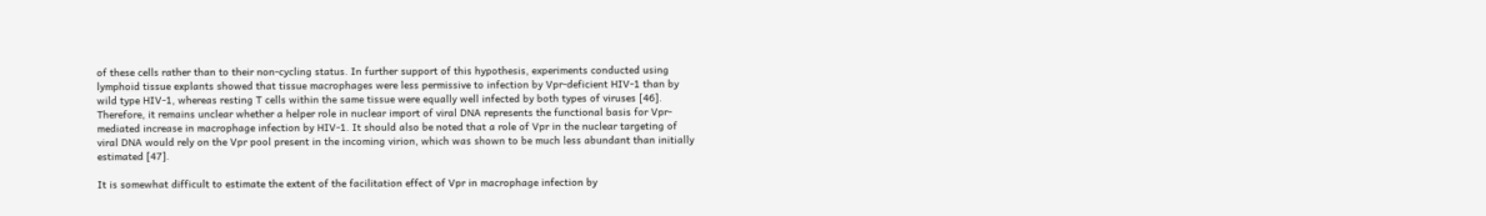of these cells rather than to their non-cycling status. In further support of this hypothesis, experiments conducted using lymphoid tissue explants showed that tissue macrophages were less permissive to infection by Vpr-deficient HIV-1 than by wild type HIV-1, whereas resting T cells within the same tissue were equally well infected by both types of viruses [46]. Therefore, it remains unclear whether a helper role in nuclear import of viral DNA represents the functional basis for Vpr-mediated increase in macrophage infection by HIV-1. It should also be noted that a role of Vpr in the nuclear targeting of viral DNA would rely on the Vpr pool present in the incoming virion, which was shown to be much less abundant than initially estimated [47].

It is somewhat difficult to estimate the extent of the facilitation effect of Vpr in macrophage infection by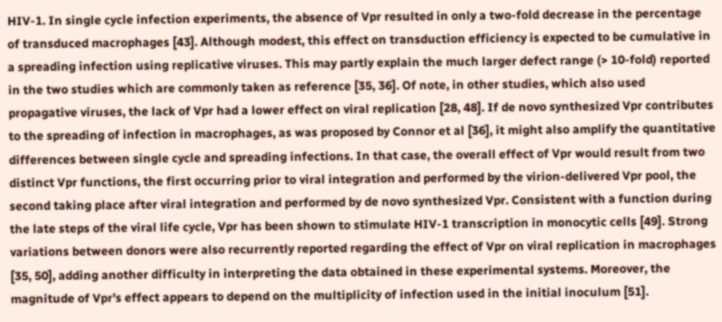HIV-1. In single cycle infection experiments, the absence of Vpr resulted in only a two-fold decrease in the percentage of transduced macrophages [43]. Although modest, this effect on transduction efficiency is expected to be cumulative in a spreading infection using replicative viruses. This may partly explain the much larger defect range (> 10-fold) reported in the two studies which are commonly taken as reference [35, 36]. Of note, in other studies, which also used propagative viruses, the lack of Vpr had a lower effect on viral replication [28, 48]. If de novo synthesized Vpr contributes to the spreading of infection in macrophages, as was proposed by Connor et al [36], it might also amplify the quantitative differences between single cycle and spreading infections. In that case, the overall effect of Vpr would result from two distinct Vpr functions, the first occurring prior to viral integration and performed by the virion-delivered Vpr pool, the second taking place after viral integration and performed by de novo synthesized Vpr. Consistent with a function during the late steps of the viral life cycle, Vpr has been shown to stimulate HIV-1 transcription in monocytic cells [49]. Strong variations between donors were also recurrently reported regarding the effect of Vpr on viral replication in macrophages [35, 50], adding another difficulty in interpreting the data obtained in these experimental systems. Moreover, the magnitude of Vpr's effect appears to depend on the multiplicity of infection used in the initial inoculum [51].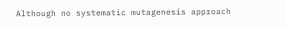Although no systematic mutagenesis approach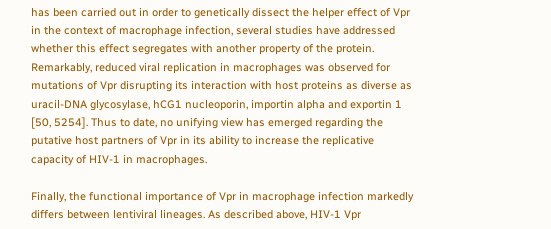has been carried out in order to genetically dissect the helper effect of Vpr in the context of macrophage infection, several studies have addressed whether this effect segregates with another property of the protein. Remarkably, reduced viral replication in macrophages was observed for mutations of Vpr disrupting its interaction with host proteins as diverse as uracil-DNA glycosylase, hCG1 nucleoporin, importin alpha and exportin 1 [50, 5254]. Thus to date, no unifying view has emerged regarding the putative host partners of Vpr in its ability to increase the replicative capacity of HIV-1 in macrophages.

Finally, the functional importance of Vpr in macrophage infection markedly differs between lentiviral lineages. As described above, HIV-1 Vpr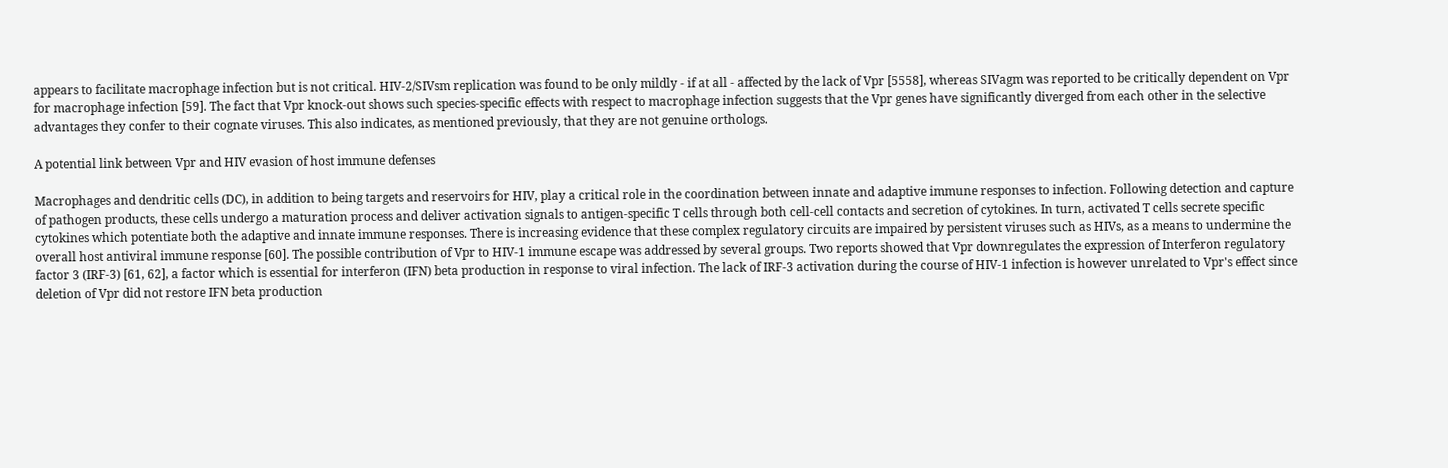appears to facilitate macrophage infection but is not critical. HIV-2/SIVsm replication was found to be only mildly - if at all - affected by the lack of Vpr [5558], whereas SIVagm was reported to be critically dependent on Vpr for macrophage infection [59]. The fact that Vpr knock-out shows such species-specific effects with respect to macrophage infection suggests that the Vpr genes have significantly diverged from each other in the selective advantages they confer to their cognate viruses. This also indicates, as mentioned previously, that they are not genuine orthologs.

A potential link between Vpr and HIV evasion of host immune defenses

Macrophages and dendritic cells (DC), in addition to being targets and reservoirs for HIV, play a critical role in the coordination between innate and adaptive immune responses to infection. Following detection and capture of pathogen products, these cells undergo a maturation process and deliver activation signals to antigen-specific T cells through both cell-cell contacts and secretion of cytokines. In turn, activated T cells secrete specific cytokines which potentiate both the adaptive and innate immune responses. There is increasing evidence that these complex regulatory circuits are impaired by persistent viruses such as HIVs, as a means to undermine the overall host antiviral immune response [60]. The possible contribution of Vpr to HIV-1 immune escape was addressed by several groups. Two reports showed that Vpr downregulates the expression of Interferon regulatory factor 3 (IRF-3) [61, 62], a factor which is essential for interferon (IFN) beta production in response to viral infection. The lack of IRF-3 activation during the course of HIV-1 infection is however unrelated to Vpr's effect since deletion of Vpr did not restore IFN beta production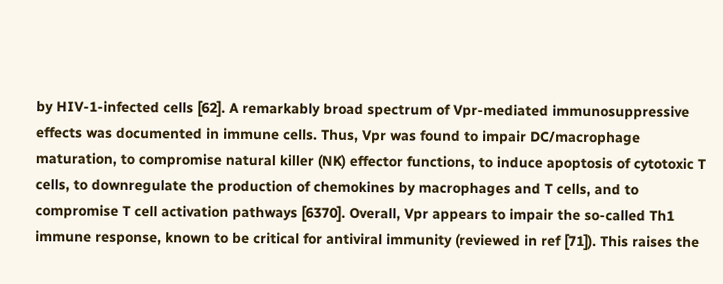by HIV-1-infected cells [62]. A remarkably broad spectrum of Vpr-mediated immunosuppressive effects was documented in immune cells. Thus, Vpr was found to impair DC/macrophage maturation, to compromise natural killer (NK) effector functions, to induce apoptosis of cytotoxic T cells, to downregulate the production of chemokines by macrophages and T cells, and to compromise T cell activation pathways [6370]. Overall, Vpr appears to impair the so-called Th1 immune response, known to be critical for antiviral immunity (reviewed in ref [71]). This raises the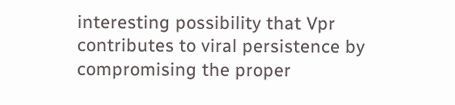interesting possibility that Vpr contributes to viral persistence by compromising the proper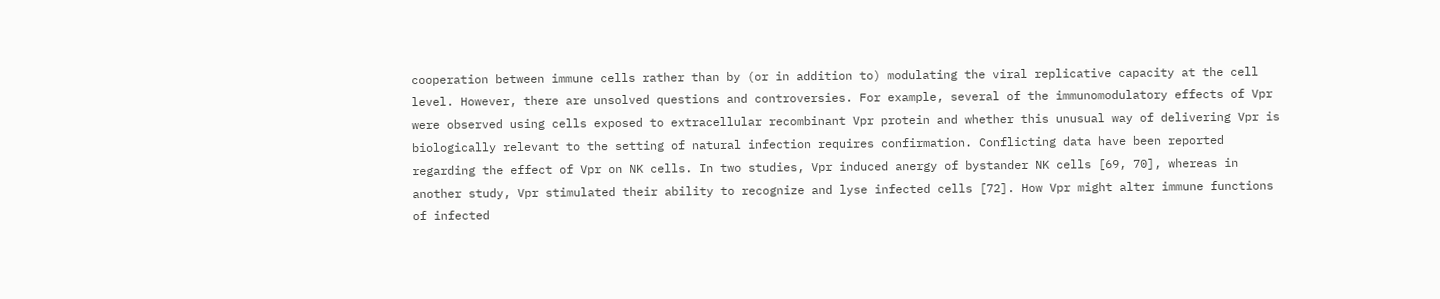cooperation between immune cells rather than by (or in addition to) modulating the viral replicative capacity at the cell level. However, there are unsolved questions and controversies. For example, several of the immunomodulatory effects of Vpr were observed using cells exposed to extracellular recombinant Vpr protein and whether this unusual way of delivering Vpr is biologically relevant to the setting of natural infection requires confirmation. Conflicting data have been reported regarding the effect of Vpr on NK cells. In two studies, Vpr induced anergy of bystander NK cells [69, 70], whereas in another study, Vpr stimulated their ability to recognize and lyse infected cells [72]. How Vpr might alter immune functions of infected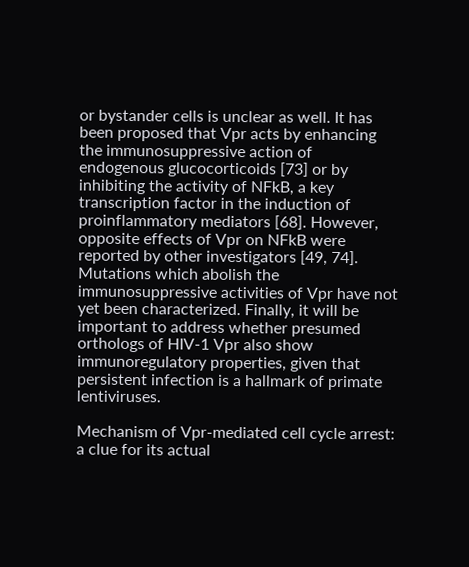or bystander cells is unclear as well. It has been proposed that Vpr acts by enhancing the immunosuppressive action of endogenous glucocorticoids [73] or by inhibiting the activity of NFkB, a key transcription factor in the induction of proinflammatory mediators [68]. However, opposite effects of Vpr on NFkB were reported by other investigators [49, 74]. Mutations which abolish the immunosuppressive activities of Vpr have not yet been characterized. Finally, it will be important to address whether presumed orthologs of HIV-1 Vpr also show immunoregulatory properties, given that persistent infection is a hallmark of primate lentiviruses.

Mechanism of Vpr-mediated cell cycle arrest: a clue for its actual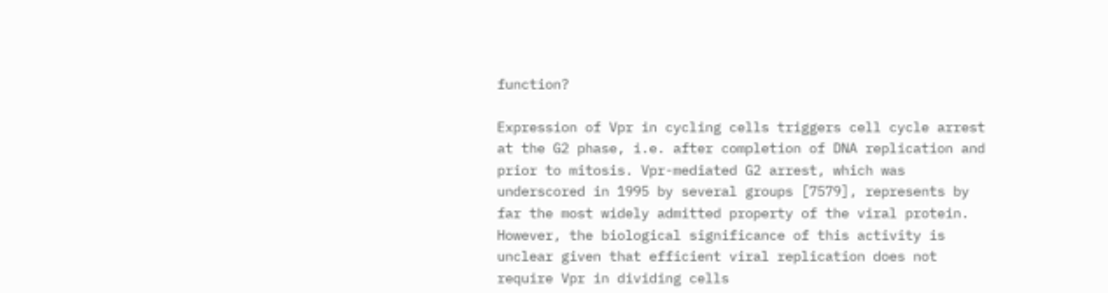function?

Expression of Vpr in cycling cells triggers cell cycle arrest at the G2 phase, i.e. after completion of DNA replication and prior to mitosis. Vpr-mediated G2 arrest, which was underscored in 1995 by several groups [7579], represents by far the most widely admitted property of the viral protein. However, the biological significance of this activity is unclear given that efficient viral replication does not require Vpr in dividing cells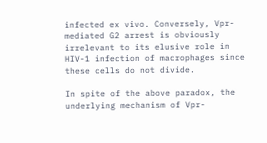infected ex vivo. Conversely, Vpr-mediated G2 arrest is obviously irrelevant to its elusive role in HIV-1 infection of macrophages since these cells do not divide.

In spite of the above paradox, the underlying mechanism of Vpr-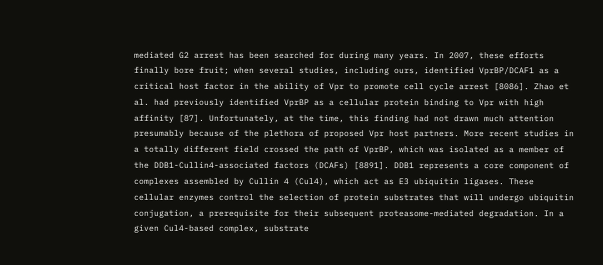mediated G2 arrest has been searched for during many years. In 2007, these efforts finally bore fruit; when several studies, including ours, identified VprBP/DCAF1 as a critical host factor in the ability of Vpr to promote cell cycle arrest [8086]. Zhao et al. had previously identified VprBP as a cellular protein binding to Vpr with high affinity [87]. Unfortunately, at the time, this finding had not drawn much attention presumably because of the plethora of proposed Vpr host partners. More recent studies in a totally different field crossed the path of VprBP, which was isolated as a member of the DDB1-Cullin4-associated factors (DCAFs) [8891]. DDB1 represents a core component of complexes assembled by Cullin 4 (Cul4), which act as E3 ubiquitin ligases. These cellular enzymes control the selection of protein substrates that will undergo ubiquitin conjugation, a prerequisite for their subsequent proteasome-mediated degradation. In a given Cul4-based complex, substrate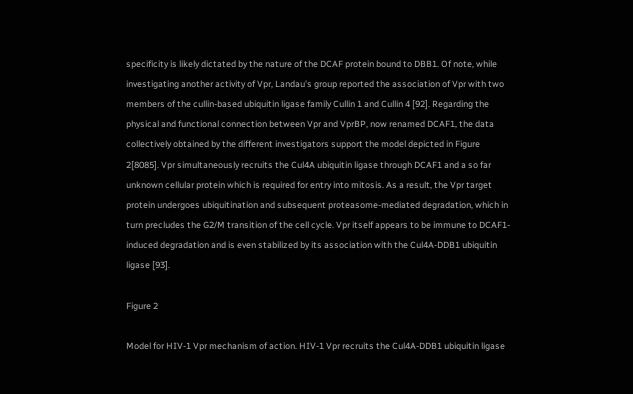specificity is likely dictated by the nature of the DCAF protein bound to DBB1. Of note, while investigating another activity of Vpr, Landau's group reported the association of Vpr with two members of the cullin-based ubiquitin ligase family Cullin 1 and Cullin 4 [92]. Regarding the physical and functional connection between Vpr and VprBP, now renamed DCAF1, the data collectively obtained by the different investigators support the model depicted in Figure 2[8085]. Vpr simultaneously recruits the Cul4A ubiquitin ligase through DCAF1 and a so far unknown cellular protein which is required for entry into mitosis. As a result, the Vpr target protein undergoes ubiquitination and subsequent proteasome-mediated degradation, which in turn precludes the G2/M transition of the cell cycle. Vpr itself appears to be immune to DCAF1-induced degradation and is even stabilized by its association with the Cul4A-DDB1 ubiquitin ligase [93].

Figure 2

Model for HIV-1 Vpr mechanism of action. HIV-1 Vpr recruits the Cul4A-DDB1 ubiquitin ligase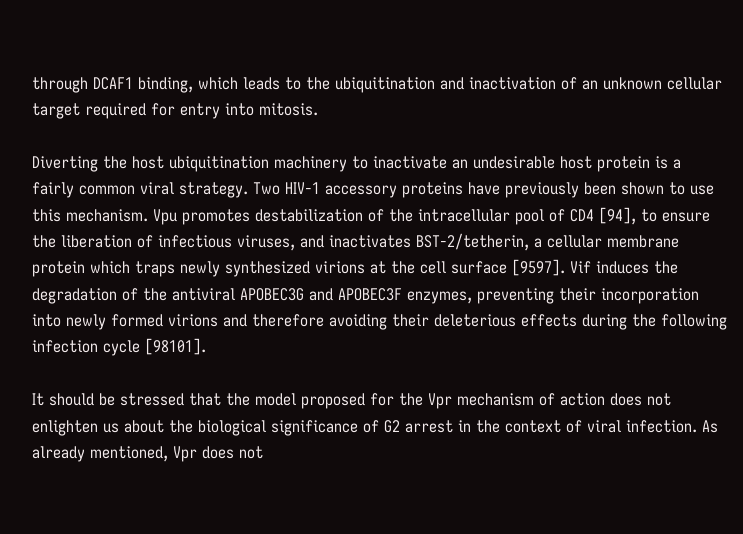through DCAF1 binding, which leads to the ubiquitination and inactivation of an unknown cellular target required for entry into mitosis.

Diverting the host ubiquitination machinery to inactivate an undesirable host protein is a fairly common viral strategy. Two HIV-1 accessory proteins have previously been shown to use this mechanism. Vpu promotes destabilization of the intracellular pool of CD4 [94], to ensure the liberation of infectious viruses, and inactivates BST-2/tetherin, a cellular membrane protein which traps newly synthesized virions at the cell surface [9597]. Vif induces the degradation of the antiviral APOBEC3G and APOBEC3F enzymes, preventing their incorporation into newly formed virions and therefore avoiding their deleterious effects during the following infection cycle [98101].

It should be stressed that the model proposed for the Vpr mechanism of action does not enlighten us about the biological significance of G2 arrest in the context of viral infection. As already mentioned, Vpr does not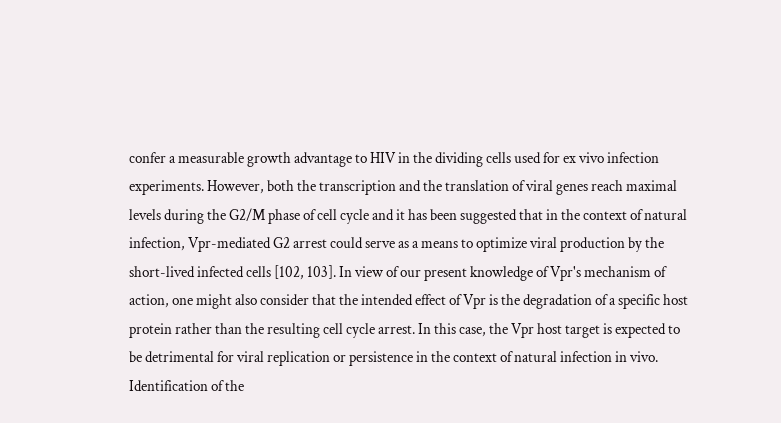confer a measurable growth advantage to HIV in the dividing cells used for ex vivo infection experiments. However, both the transcription and the translation of viral genes reach maximal levels during the G2/M phase of cell cycle and it has been suggested that in the context of natural infection, Vpr-mediated G2 arrest could serve as a means to optimize viral production by the short-lived infected cells [102, 103]. In view of our present knowledge of Vpr's mechanism of action, one might also consider that the intended effect of Vpr is the degradation of a specific host protein rather than the resulting cell cycle arrest. In this case, the Vpr host target is expected to be detrimental for viral replication or persistence in the context of natural infection in vivo. Identification of the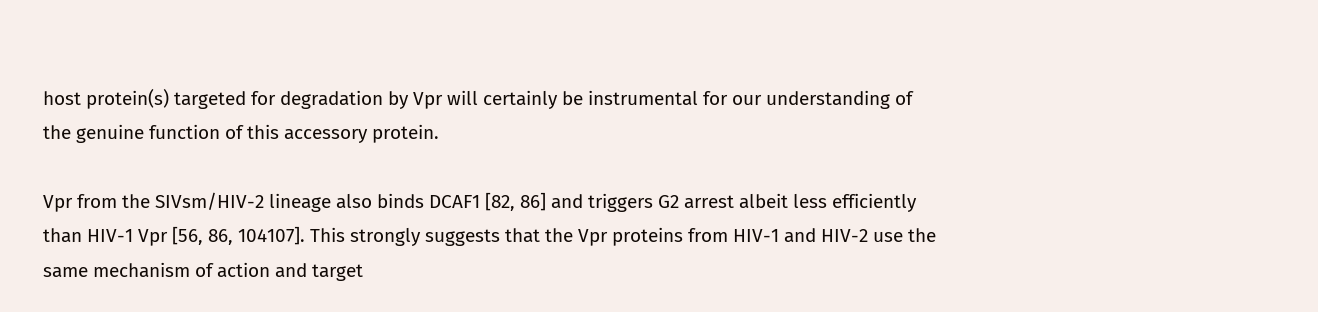host protein(s) targeted for degradation by Vpr will certainly be instrumental for our understanding of the genuine function of this accessory protein.

Vpr from the SIVsm/HIV-2 lineage also binds DCAF1 [82, 86] and triggers G2 arrest albeit less efficiently than HIV-1 Vpr [56, 86, 104107]. This strongly suggests that the Vpr proteins from HIV-1 and HIV-2 use the same mechanism of action and target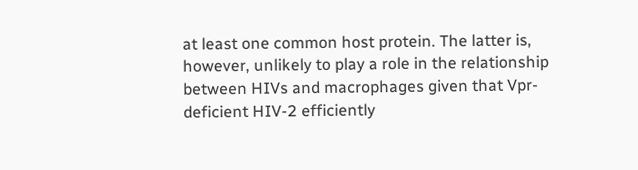at least one common host protein. The latter is, however, unlikely to play a role in the relationship between HIVs and macrophages given that Vpr-deficient HIV-2 efficiently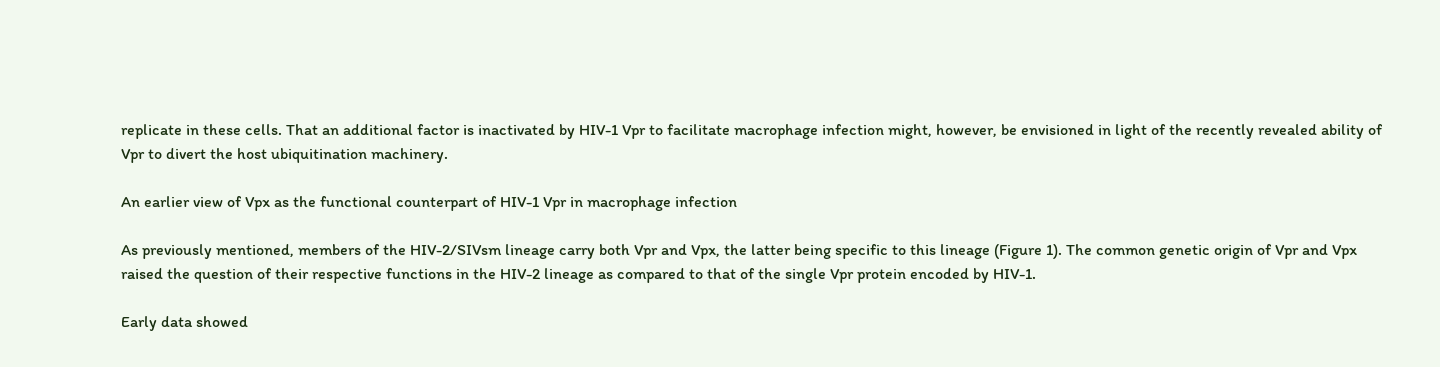replicate in these cells. That an additional factor is inactivated by HIV-1 Vpr to facilitate macrophage infection might, however, be envisioned in light of the recently revealed ability of Vpr to divert the host ubiquitination machinery.

An earlier view of Vpx as the functional counterpart of HIV-1 Vpr in macrophage infection

As previously mentioned, members of the HIV-2/SIVsm lineage carry both Vpr and Vpx, the latter being specific to this lineage (Figure 1). The common genetic origin of Vpr and Vpx raised the question of their respective functions in the HIV-2 lineage as compared to that of the single Vpr protein encoded by HIV-1.

Early data showed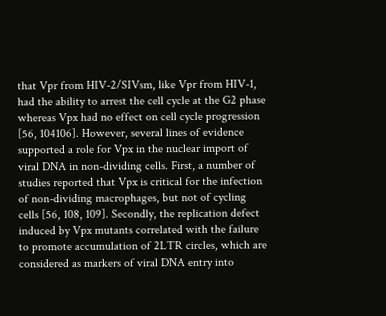that Vpr from HIV-2/SIVsm, like Vpr from HIV-1, had the ability to arrest the cell cycle at the G2 phase whereas Vpx had no effect on cell cycle progression [56, 104106]. However, several lines of evidence supported a role for Vpx in the nuclear import of viral DNA in non-dividing cells. First, a number of studies reported that Vpx is critical for the infection of non-dividing macrophages, but not of cycling cells [56, 108, 109]. Secondly, the replication defect induced by Vpx mutants correlated with the failure to promote accumulation of 2LTR circles, which are considered as markers of viral DNA entry into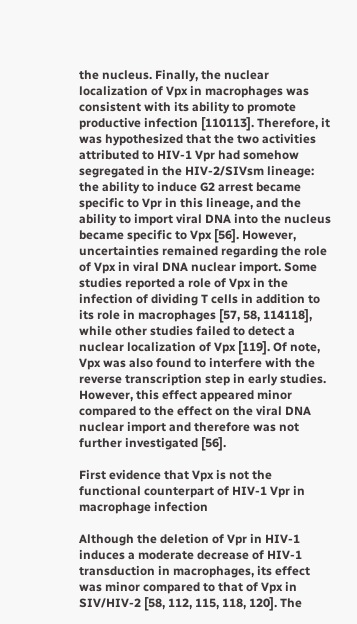the nucleus. Finally, the nuclear localization of Vpx in macrophages was consistent with its ability to promote productive infection [110113]. Therefore, it was hypothesized that the two activities attributed to HIV-1 Vpr had somehow segregated in the HIV-2/SIVsm lineage: the ability to induce G2 arrest became specific to Vpr in this lineage, and the ability to import viral DNA into the nucleus became specific to Vpx [56]. However, uncertainties remained regarding the role of Vpx in viral DNA nuclear import. Some studies reported a role of Vpx in the infection of dividing T cells in addition to its role in macrophages [57, 58, 114118], while other studies failed to detect a nuclear localization of Vpx [119]. Of note, Vpx was also found to interfere with the reverse transcription step in early studies. However, this effect appeared minor compared to the effect on the viral DNA nuclear import and therefore was not further investigated [56].

First evidence that Vpx is not the functional counterpart of HIV-1 Vpr in macrophage infection

Although the deletion of Vpr in HIV-1 induces a moderate decrease of HIV-1 transduction in macrophages, its effect was minor compared to that of Vpx in SIV/HIV-2 [58, 112, 115, 118, 120]. The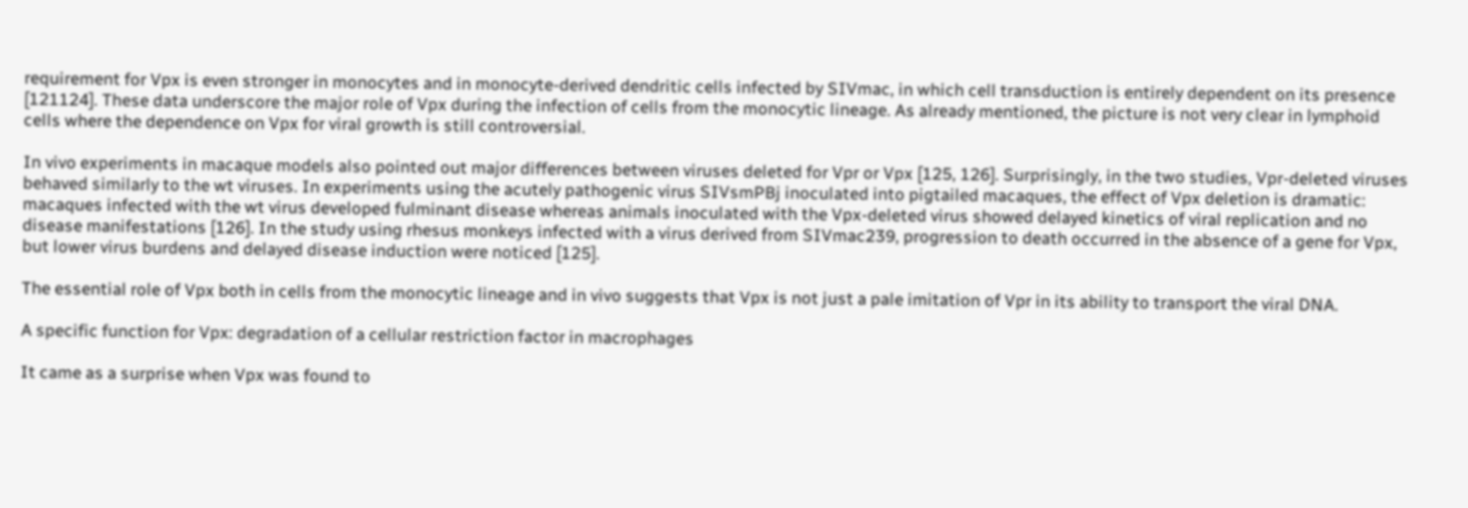requirement for Vpx is even stronger in monocytes and in monocyte-derived dendritic cells infected by SIVmac, in which cell transduction is entirely dependent on its presence [121124]. These data underscore the major role of Vpx during the infection of cells from the monocytic lineage. As already mentioned, the picture is not very clear in lymphoid cells where the dependence on Vpx for viral growth is still controversial.

In vivo experiments in macaque models also pointed out major differences between viruses deleted for Vpr or Vpx [125, 126]. Surprisingly, in the two studies, Vpr-deleted viruses behaved similarly to the wt viruses. In experiments using the acutely pathogenic virus SIVsmPBj inoculated into pigtailed macaques, the effect of Vpx deletion is dramatic: macaques infected with the wt virus developed fulminant disease whereas animals inoculated with the Vpx-deleted virus showed delayed kinetics of viral replication and no disease manifestations [126]. In the study using rhesus monkeys infected with a virus derived from SIVmac239, progression to death occurred in the absence of a gene for Vpx, but lower virus burdens and delayed disease induction were noticed [125].

The essential role of Vpx both in cells from the monocytic lineage and in vivo suggests that Vpx is not just a pale imitation of Vpr in its ability to transport the viral DNA.

A specific function for Vpx: degradation of a cellular restriction factor in macrophages

It came as a surprise when Vpx was found to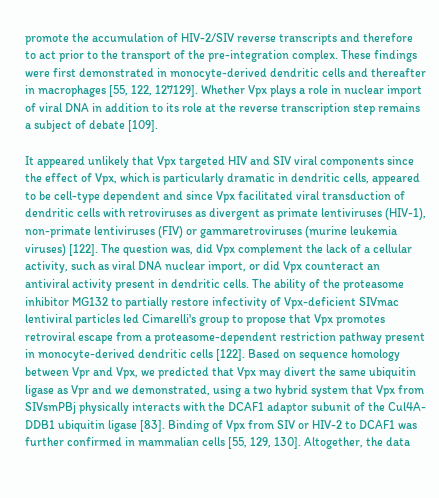promote the accumulation of HIV-2/SIV reverse transcripts and therefore to act prior to the transport of the pre-integration complex. These findings were first demonstrated in monocyte-derived dendritic cells and thereafter in macrophages [55, 122, 127129]. Whether Vpx plays a role in nuclear import of viral DNA in addition to its role at the reverse transcription step remains a subject of debate [109].

It appeared unlikely that Vpx targeted HIV and SIV viral components since the effect of Vpx, which is particularly dramatic in dendritic cells, appeared to be cell-type dependent and since Vpx facilitated viral transduction of dendritic cells with retroviruses as divergent as primate lentiviruses (HIV-1), non-primate lentiviruses (FIV) or gammaretroviruses (murine leukemia viruses) [122]. The question was, did Vpx complement the lack of a cellular activity, such as viral DNA nuclear import, or did Vpx counteract an antiviral activity present in dendritic cells. The ability of the proteasome inhibitor MG132 to partially restore infectivity of Vpx-deficient SIVmac lentiviral particles led Cimarelli's group to propose that Vpx promotes retroviral escape from a proteasome-dependent restriction pathway present in monocyte-derived dendritic cells [122]. Based on sequence homology between Vpr and Vpx, we predicted that Vpx may divert the same ubiquitin ligase as Vpr and we demonstrated, using a two hybrid system that Vpx from SIVsmPBj physically interacts with the DCAF1 adaptor subunit of the Cul4A-DDB1 ubiquitin ligase [83]. Binding of Vpx from SIV or HIV-2 to DCAF1 was further confirmed in mammalian cells [55, 129, 130]. Altogether, the data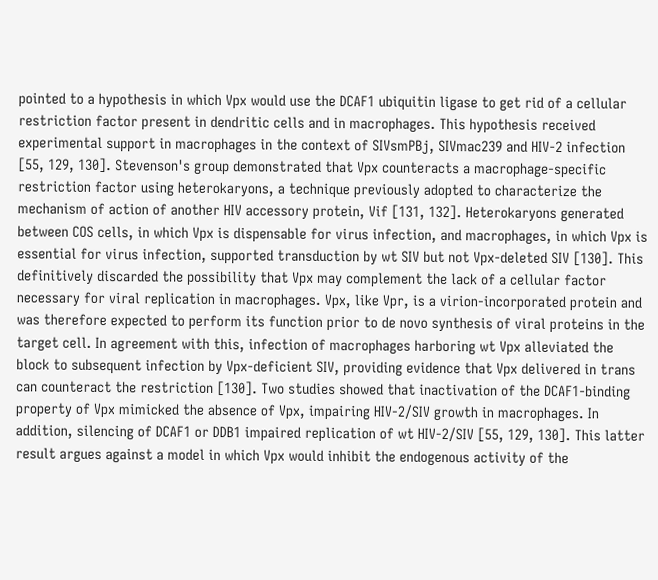pointed to a hypothesis in which Vpx would use the DCAF1 ubiquitin ligase to get rid of a cellular restriction factor present in dendritic cells and in macrophages. This hypothesis received experimental support in macrophages in the context of SIVsmPBj, SIVmac239 and HIV-2 infection [55, 129, 130]. Stevenson's group demonstrated that Vpx counteracts a macrophage-specific restriction factor using heterokaryons, a technique previously adopted to characterize the mechanism of action of another HIV accessory protein, Vif [131, 132]. Heterokaryons generated between COS cells, in which Vpx is dispensable for virus infection, and macrophages, in which Vpx is essential for virus infection, supported transduction by wt SIV but not Vpx-deleted SIV [130]. This definitively discarded the possibility that Vpx may complement the lack of a cellular factor necessary for viral replication in macrophages. Vpx, like Vpr, is a virion-incorporated protein and was therefore expected to perform its function prior to de novo synthesis of viral proteins in the target cell. In agreement with this, infection of macrophages harboring wt Vpx alleviated the block to subsequent infection by Vpx-deficient SIV, providing evidence that Vpx delivered in trans can counteract the restriction [130]. Two studies showed that inactivation of the DCAF1-binding property of Vpx mimicked the absence of Vpx, impairing HIV-2/SIV growth in macrophages. In addition, silencing of DCAF1 or DDB1 impaired replication of wt HIV-2/SIV [55, 129, 130]. This latter result argues against a model in which Vpx would inhibit the endogenous activity of the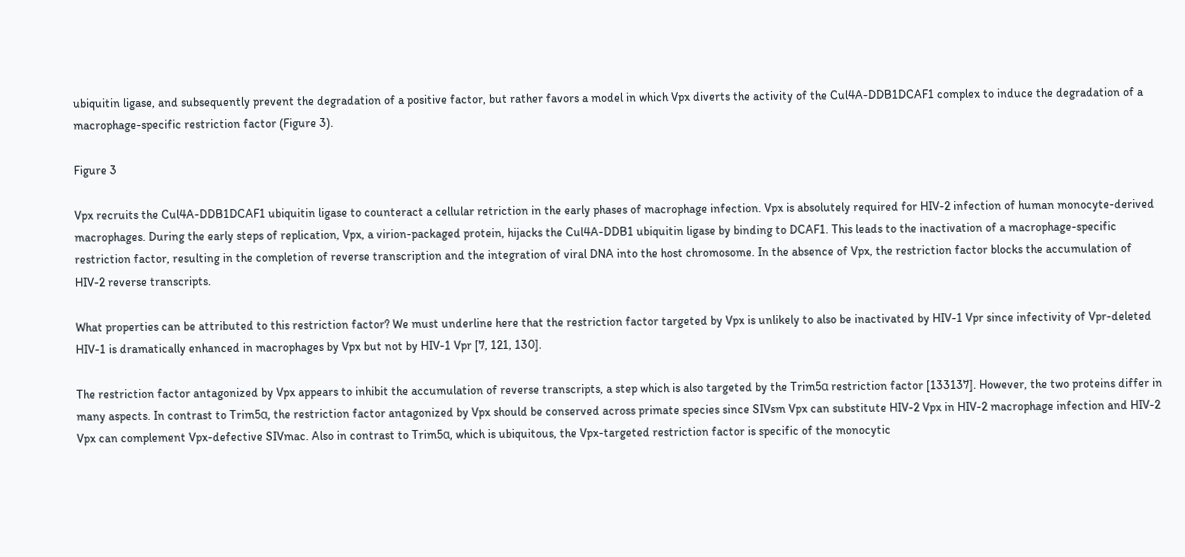ubiquitin ligase, and subsequently prevent the degradation of a positive factor, but rather favors a model in which Vpx diverts the activity of the Cul4A-DDB1DCAF1 complex to induce the degradation of a macrophage-specific restriction factor (Figure 3).

Figure 3

Vpx recruits the Cul4A-DDB1DCAF1 ubiquitin ligase to counteract a cellular retriction in the early phases of macrophage infection. Vpx is absolutely required for HIV-2 infection of human monocyte-derived macrophages. During the early steps of replication, Vpx, a virion-packaged protein, hijacks the Cul4A-DDB1 ubiquitin ligase by binding to DCAF1. This leads to the inactivation of a macrophage-specific restriction factor, resulting in the completion of reverse transcription and the integration of viral DNA into the host chromosome. In the absence of Vpx, the restriction factor blocks the accumulation of HIV-2 reverse transcripts.

What properties can be attributed to this restriction factor? We must underline here that the restriction factor targeted by Vpx is unlikely to also be inactivated by HIV-1 Vpr since infectivity of Vpr-deleted HIV-1 is dramatically enhanced in macrophages by Vpx but not by HIV-1 Vpr [7, 121, 130].

The restriction factor antagonized by Vpx appears to inhibit the accumulation of reverse transcripts, a step which is also targeted by the Trim5α restriction factor [133137]. However, the two proteins differ in many aspects. In contrast to Trim5α, the restriction factor antagonized by Vpx should be conserved across primate species since SIVsm Vpx can substitute HIV-2 Vpx in HIV-2 macrophage infection and HIV-2 Vpx can complement Vpx-defective SIVmac. Also in contrast to Trim5α, which is ubiquitous, the Vpx-targeted restriction factor is specific of the monocytic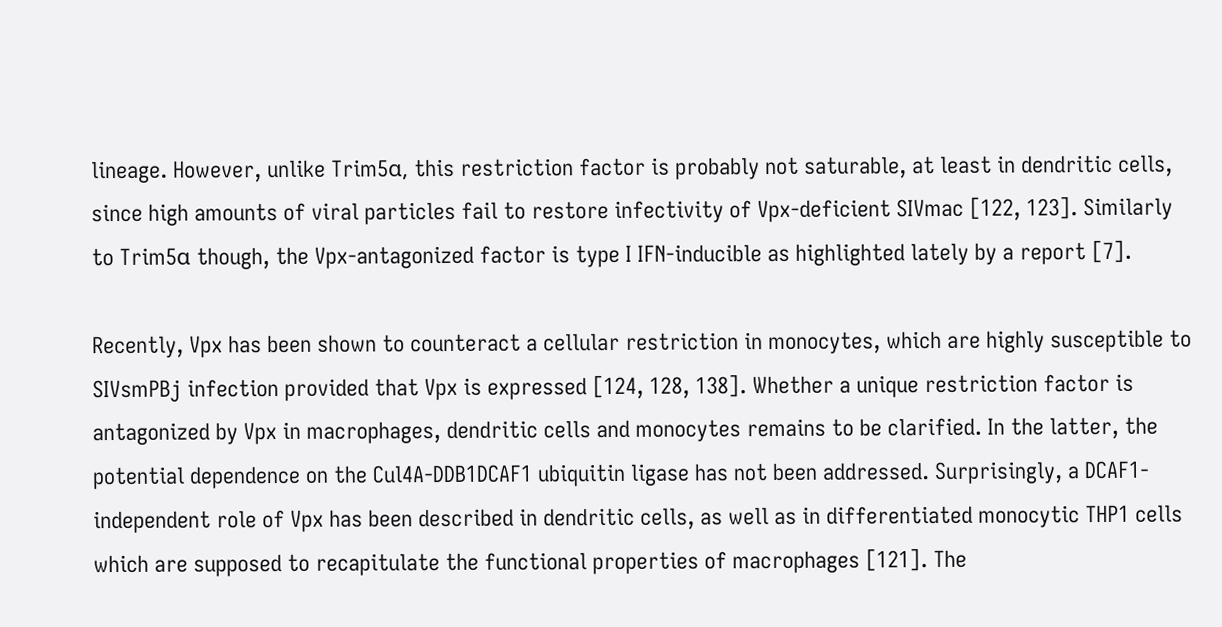lineage. However, unlike Trim5α, this restriction factor is probably not saturable, at least in dendritic cells, since high amounts of viral particles fail to restore infectivity of Vpx-deficient SIVmac [122, 123]. Similarly to Trim5α though, the Vpx-antagonized factor is type I IFN-inducible as highlighted lately by a report [7].

Recently, Vpx has been shown to counteract a cellular restriction in monocytes, which are highly susceptible to SIVsmPBj infection provided that Vpx is expressed [124, 128, 138]. Whether a unique restriction factor is antagonized by Vpx in macrophages, dendritic cells and monocytes remains to be clarified. In the latter, the potential dependence on the Cul4A-DDB1DCAF1 ubiquitin ligase has not been addressed. Surprisingly, a DCAF1-independent role of Vpx has been described in dendritic cells, as well as in differentiated monocytic THP1 cells which are supposed to recapitulate the functional properties of macrophages [121]. The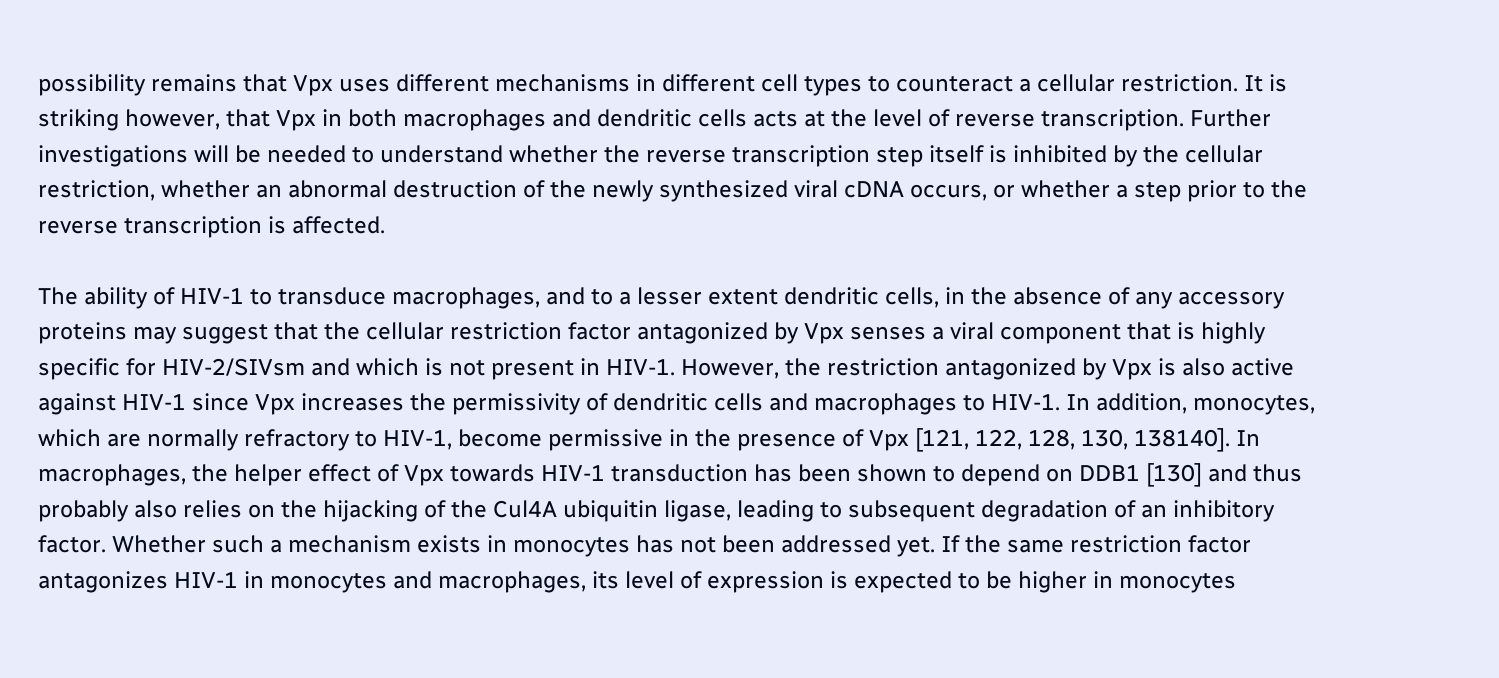possibility remains that Vpx uses different mechanisms in different cell types to counteract a cellular restriction. It is striking however, that Vpx in both macrophages and dendritic cells acts at the level of reverse transcription. Further investigations will be needed to understand whether the reverse transcription step itself is inhibited by the cellular restriction, whether an abnormal destruction of the newly synthesized viral cDNA occurs, or whether a step prior to the reverse transcription is affected.

The ability of HIV-1 to transduce macrophages, and to a lesser extent dendritic cells, in the absence of any accessory proteins may suggest that the cellular restriction factor antagonized by Vpx senses a viral component that is highly specific for HIV-2/SIVsm and which is not present in HIV-1. However, the restriction antagonized by Vpx is also active against HIV-1 since Vpx increases the permissivity of dendritic cells and macrophages to HIV-1. In addition, monocytes, which are normally refractory to HIV-1, become permissive in the presence of Vpx [121, 122, 128, 130, 138140]. In macrophages, the helper effect of Vpx towards HIV-1 transduction has been shown to depend on DDB1 [130] and thus probably also relies on the hijacking of the Cul4A ubiquitin ligase, leading to subsequent degradation of an inhibitory factor. Whether such a mechanism exists in monocytes has not been addressed yet. If the same restriction factor antagonizes HIV-1 in monocytes and macrophages, its level of expression is expected to be higher in monocytes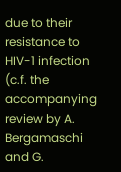due to their resistance to HIV-1 infection (c.f. the accompanying review by A. Bergamaschi and G.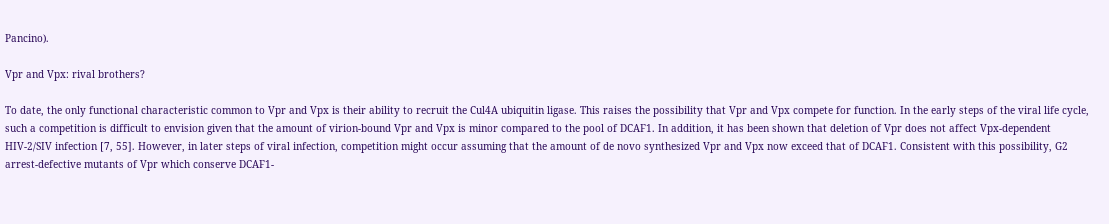Pancino).

Vpr and Vpx: rival brothers?

To date, the only functional characteristic common to Vpr and Vpx is their ability to recruit the Cul4A ubiquitin ligase. This raises the possibility that Vpr and Vpx compete for function. In the early steps of the viral life cycle, such a competition is difficult to envision given that the amount of virion-bound Vpr and Vpx is minor compared to the pool of DCAF1. In addition, it has been shown that deletion of Vpr does not affect Vpx-dependent HIV-2/SIV infection [7, 55]. However, in later steps of viral infection, competition might occur assuming that the amount of de novo synthesized Vpr and Vpx now exceed that of DCAF1. Consistent with this possibility, G2 arrest-defective mutants of Vpr which conserve DCAF1-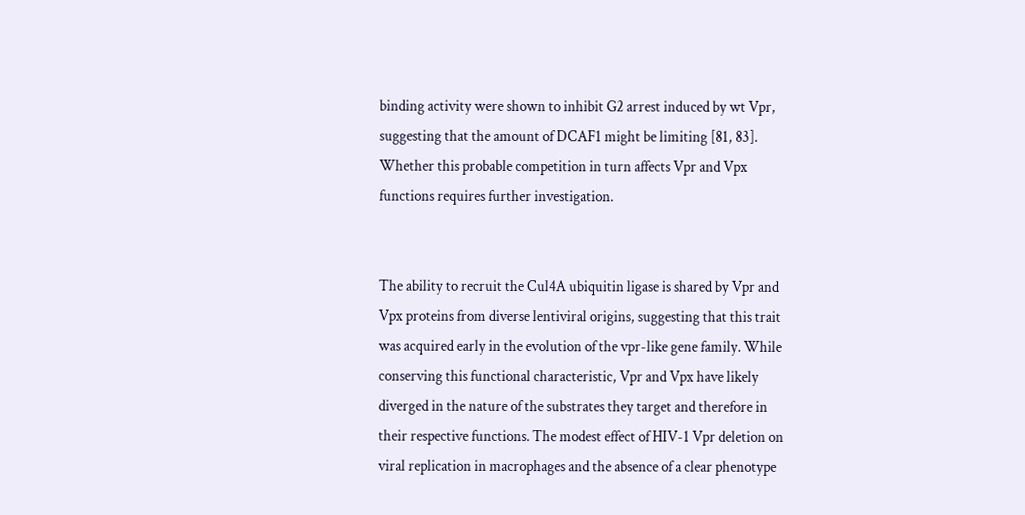binding activity were shown to inhibit G2 arrest induced by wt Vpr, suggesting that the amount of DCAF1 might be limiting [81, 83]. Whether this probable competition in turn affects Vpr and Vpx functions requires further investigation.


The ability to recruit the Cul4A ubiquitin ligase is shared by Vpr and Vpx proteins from diverse lentiviral origins, suggesting that this trait was acquired early in the evolution of the vpr-like gene family. While conserving this functional characteristic, Vpr and Vpx have likely diverged in the nature of the substrates they target and therefore in their respective functions. The modest effect of HIV-1 Vpr deletion on viral replication in macrophages and the absence of a clear phenotype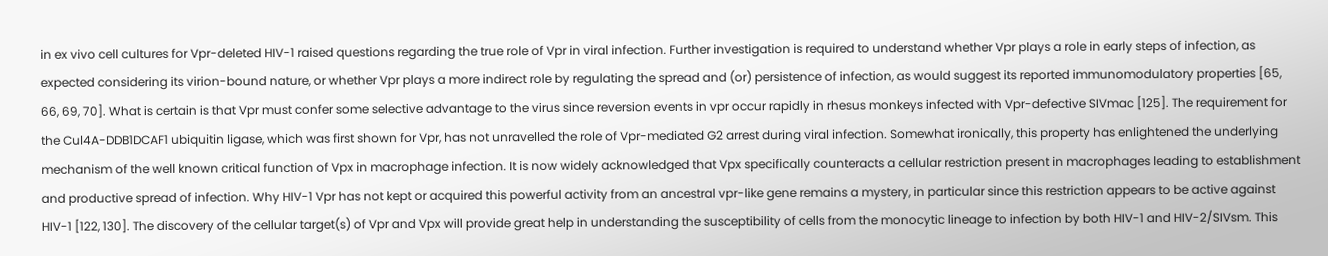in ex vivo cell cultures for Vpr-deleted HIV-1 raised questions regarding the true role of Vpr in viral infection. Further investigation is required to understand whether Vpr plays a role in early steps of infection, as expected considering its virion-bound nature, or whether Vpr plays a more indirect role by regulating the spread and (or) persistence of infection, as would suggest its reported immunomodulatory properties [65, 66, 69, 70]. What is certain is that Vpr must confer some selective advantage to the virus since reversion events in vpr occur rapidly in rhesus monkeys infected with Vpr-defective SIVmac [125]. The requirement for the Cul4A-DDB1DCAF1 ubiquitin ligase, which was first shown for Vpr, has not unravelled the role of Vpr-mediated G2 arrest during viral infection. Somewhat ironically, this property has enlightened the underlying mechanism of the well known critical function of Vpx in macrophage infection. It is now widely acknowledged that Vpx specifically counteracts a cellular restriction present in macrophages leading to establishment and productive spread of infection. Why HIV-1 Vpr has not kept or acquired this powerful activity from an ancestral vpr-like gene remains a mystery, in particular since this restriction appears to be active against HIV-1 [122, 130]. The discovery of the cellular target(s) of Vpr and Vpx will provide great help in understanding the susceptibility of cells from the monocytic lineage to infection by both HIV-1 and HIV-2/SIVsm. This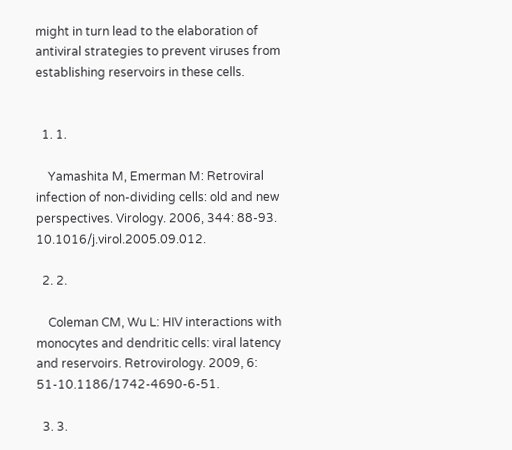might in turn lead to the elaboration of antiviral strategies to prevent viruses from establishing reservoirs in these cells.


  1. 1.

    Yamashita M, Emerman M: Retroviral infection of non-dividing cells: old and new perspectives. Virology. 2006, 344: 88-93. 10.1016/j.virol.2005.09.012.

  2. 2.

    Coleman CM, Wu L: HIV interactions with monocytes and dendritic cells: viral latency and reservoirs. Retrovirology. 2009, 6: 51-10.1186/1742-4690-6-51.

  3. 3.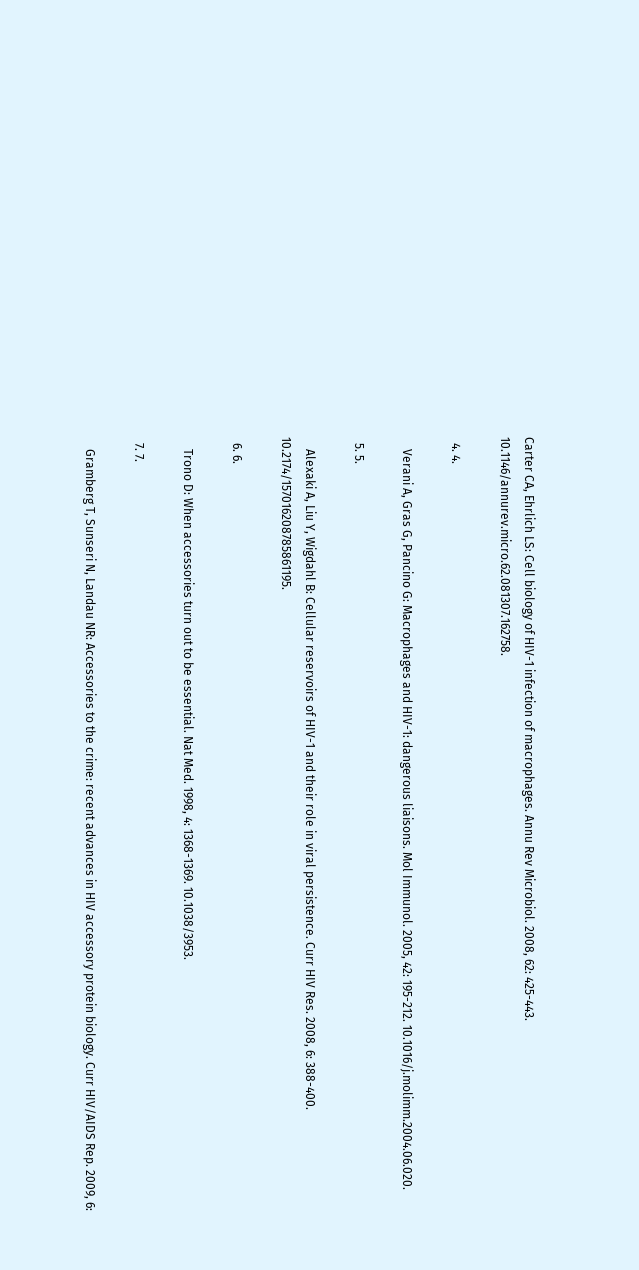Carter CA, Ehrlich LS: Cell biology of HIV-1 infection of macrophages. Annu Rev Microbiol. 2008, 62: 425-443. 10.1146/annurev.micro.62.081307.162758.

  4. 4.

    Verani A, Gras G, Pancino G: Macrophages and HIV-1: dangerous liaisons. Mol Immunol. 2005, 42: 195-212. 10.1016/j.molimm.2004.06.020.

  5. 5.

    Alexaki A, Liu Y, Wigdahl B: Cellular reservoirs of HIV-1 and their role in viral persistence. Curr HIV Res. 2008, 6: 388-400. 10.2174/157016208785861195.

  6. 6.

    Trono D: When accessories turn out to be essential. Nat Med. 1998, 4: 1368-1369. 10.1038/3953.

  7. 7.

    Gramberg T, Sunseri N, Landau NR: Accessories to the crime: recent advances in HIV accessory protein biology. Curr HIV/AIDS Rep. 2009, 6: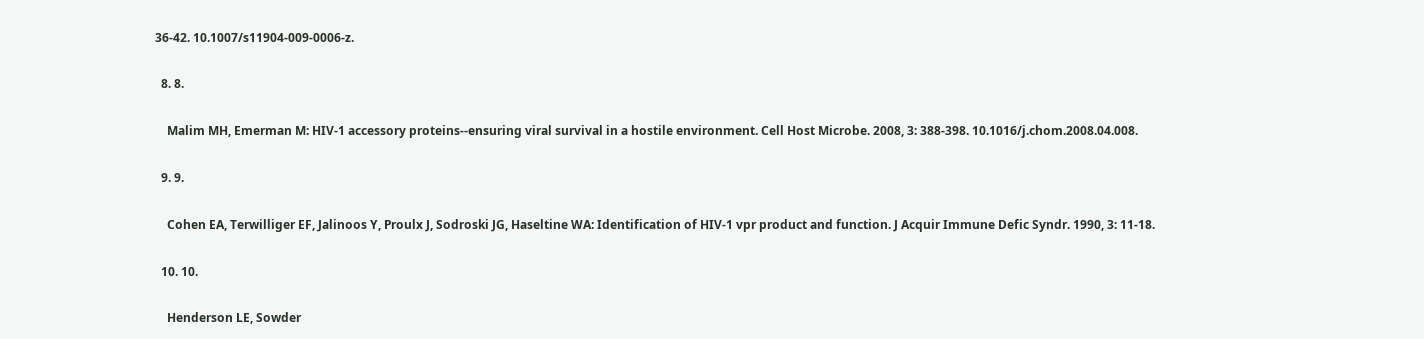36-42. 10.1007/s11904-009-0006-z.

  8. 8.

    Malim MH, Emerman M: HIV-1 accessory proteins--ensuring viral survival in a hostile environment. Cell Host Microbe. 2008, 3: 388-398. 10.1016/j.chom.2008.04.008.

  9. 9.

    Cohen EA, Terwilliger EF, Jalinoos Y, Proulx J, Sodroski JG, Haseltine WA: Identification of HIV-1 vpr product and function. J Acquir Immune Defic Syndr. 1990, 3: 11-18.

  10. 10.

    Henderson LE, Sowder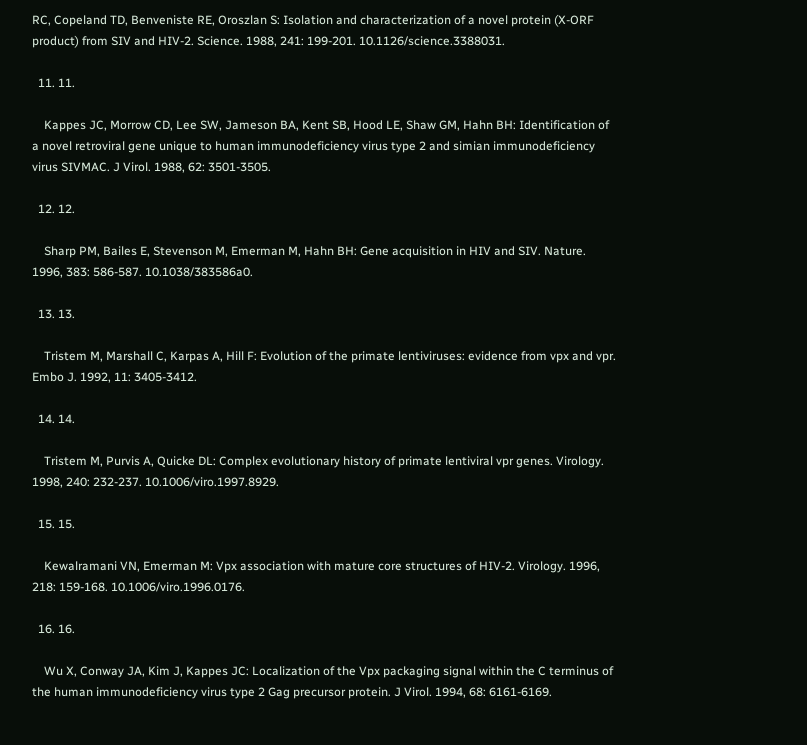RC, Copeland TD, Benveniste RE, Oroszlan S: Isolation and characterization of a novel protein (X-ORF product) from SIV and HIV-2. Science. 1988, 241: 199-201. 10.1126/science.3388031.

  11. 11.

    Kappes JC, Morrow CD, Lee SW, Jameson BA, Kent SB, Hood LE, Shaw GM, Hahn BH: Identification of a novel retroviral gene unique to human immunodeficiency virus type 2 and simian immunodeficiency virus SIVMAC. J Virol. 1988, 62: 3501-3505.

  12. 12.

    Sharp PM, Bailes E, Stevenson M, Emerman M, Hahn BH: Gene acquisition in HIV and SIV. Nature. 1996, 383: 586-587. 10.1038/383586a0.

  13. 13.

    Tristem M, Marshall C, Karpas A, Hill F: Evolution of the primate lentiviruses: evidence from vpx and vpr. Embo J. 1992, 11: 3405-3412.

  14. 14.

    Tristem M, Purvis A, Quicke DL: Complex evolutionary history of primate lentiviral vpr genes. Virology. 1998, 240: 232-237. 10.1006/viro.1997.8929.

  15. 15.

    Kewalramani VN, Emerman M: Vpx association with mature core structures of HIV-2. Virology. 1996, 218: 159-168. 10.1006/viro.1996.0176.

  16. 16.

    Wu X, Conway JA, Kim J, Kappes JC: Localization of the Vpx packaging signal within the C terminus of the human immunodeficiency virus type 2 Gag precursor protein. J Virol. 1994, 68: 6161-6169.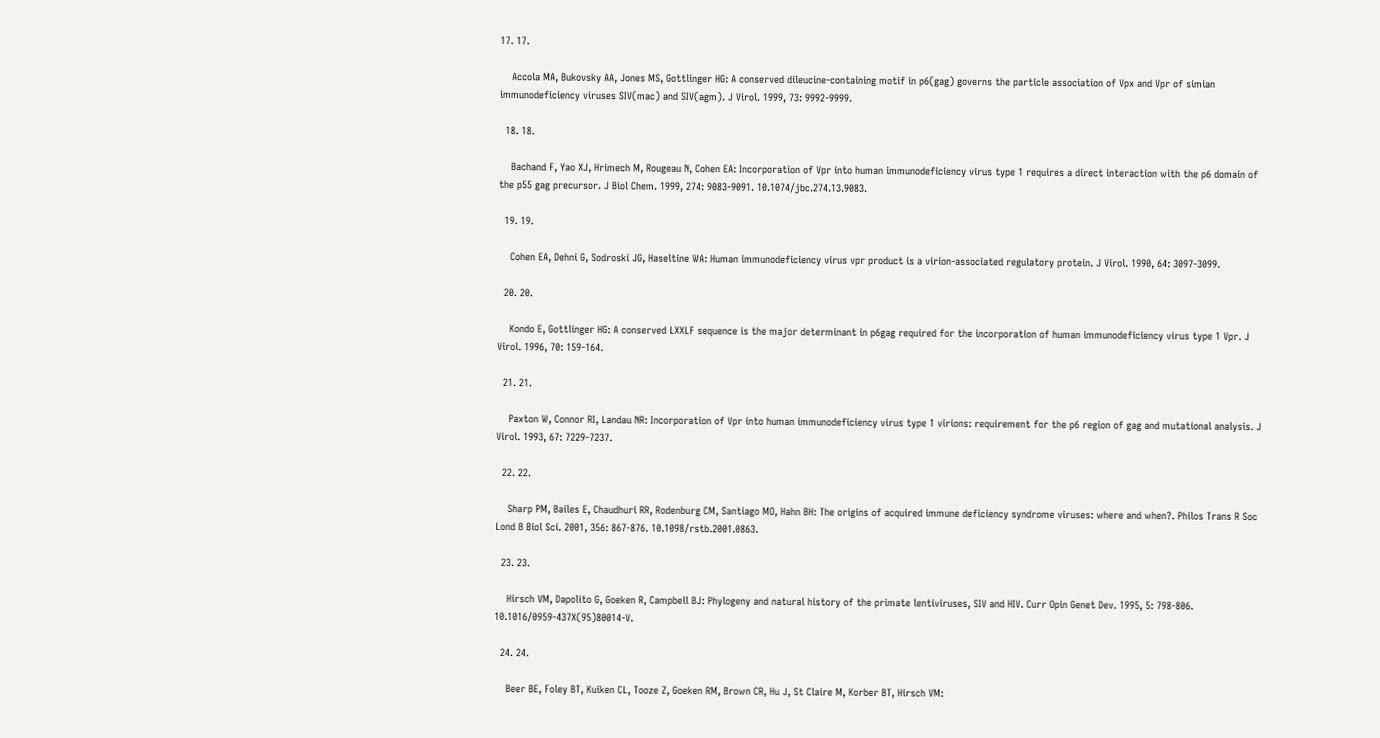17. 17.

    Accola MA, Bukovsky AA, Jones MS, Gottlinger HG: A conserved dileucine-containing motif in p6(gag) governs the particle association of Vpx and Vpr of simian immunodeficiency viruses SIV(mac) and SIV(agm). J Virol. 1999, 73: 9992-9999.

  18. 18.

    Bachand F, Yao XJ, Hrimech M, Rougeau N, Cohen EA: Incorporation of Vpr into human immunodeficiency virus type 1 requires a direct interaction with the p6 domain of the p55 gag precursor. J Biol Chem. 1999, 274: 9083-9091. 10.1074/jbc.274.13.9083.

  19. 19.

    Cohen EA, Dehni G, Sodroski JG, Haseltine WA: Human immunodeficiency virus vpr product is a virion-associated regulatory protein. J Virol. 1990, 64: 3097-3099.

  20. 20.

    Kondo E, Gottlinger HG: A conserved LXXLF sequence is the major determinant in p6gag required for the incorporation of human immunodeficiency virus type 1 Vpr. J Virol. 1996, 70: 159-164.

  21. 21.

    Paxton W, Connor RI, Landau NR: Incorporation of Vpr into human immunodeficiency virus type 1 virions: requirement for the p6 region of gag and mutational analysis. J Virol. 1993, 67: 7229-7237.

  22. 22.

    Sharp PM, Bailes E, Chaudhuri RR, Rodenburg CM, Santiago MO, Hahn BH: The origins of acquired immune deficiency syndrome viruses: where and when?. Philos Trans R Soc Lond B Biol Sci. 2001, 356: 867-876. 10.1098/rstb.2001.0863.

  23. 23.

    Hirsch VM, Dapolito G, Goeken R, Campbell BJ: Phylogeny and natural history of the primate lentiviruses, SIV and HIV. Curr Opin Genet Dev. 1995, 5: 798-806. 10.1016/0959-437X(95)80014-V.

  24. 24.

    Beer BE, Foley BT, Kuiken CL, Tooze Z, Goeken RM, Brown CR, Hu J, St Claire M, Korber BT, Hirsch VM: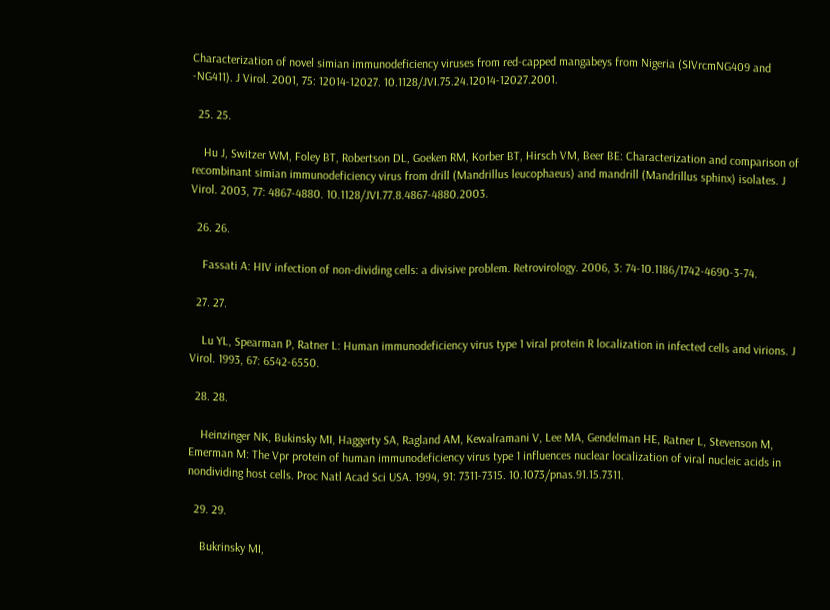Characterization of novel simian immunodeficiency viruses from red-capped mangabeys from Nigeria (SIVrcmNG409 and -NG411). J Virol. 2001, 75: 12014-12027. 10.1128/JVI.75.24.12014-12027.2001.

  25. 25.

    Hu J, Switzer WM, Foley BT, Robertson DL, Goeken RM, Korber BT, Hirsch VM, Beer BE: Characterization and comparison of recombinant simian immunodeficiency virus from drill (Mandrillus leucophaeus) and mandrill (Mandrillus sphinx) isolates. J Virol. 2003, 77: 4867-4880. 10.1128/JVI.77.8.4867-4880.2003.

  26. 26.

    Fassati A: HIV infection of non-dividing cells: a divisive problem. Retrovirology. 2006, 3: 74-10.1186/1742-4690-3-74.

  27. 27.

    Lu YL, Spearman P, Ratner L: Human immunodeficiency virus type 1 viral protein R localization in infected cells and virions. J Virol. 1993, 67: 6542-6550.

  28. 28.

    Heinzinger NK, Bukinsky MI, Haggerty SA, Ragland AM, Kewalramani V, Lee MA, Gendelman HE, Ratner L, Stevenson M, Emerman M: The Vpr protein of human immunodeficiency virus type 1 influences nuclear localization of viral nucleic acids in nondividing host cells. Proc Natl Acad Sci USA. 1994, 91: 7311-7315. 10.1073/pnas.91.15.7311.

  29. 29.

    Bukrinsky MI,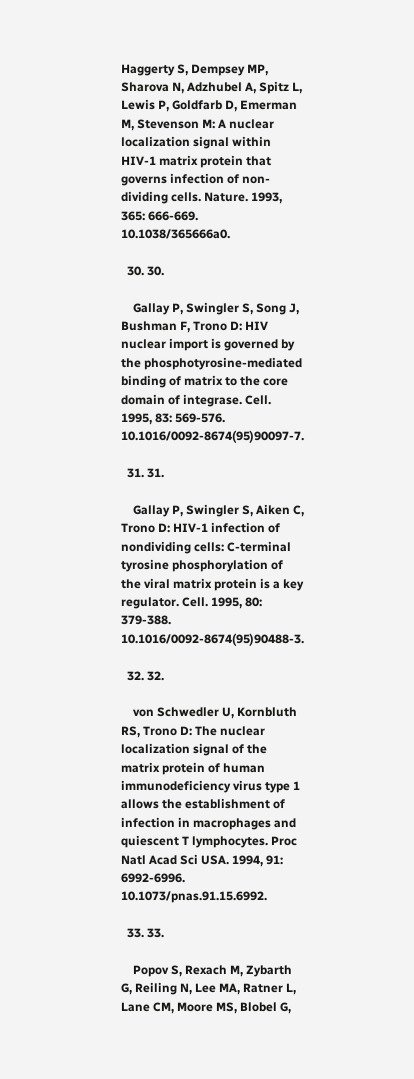Haggerty S, Dempsey MP, Sharova N, Adzhubel A, Spitz L, Lewis P, Goldfarb D, Emerman M, Stevenson M: A nuclear localization signal within HIV-1 matrix protein that governs infection of non-dividing cells. Nature. 1993, 365: 666-669. 10.1038/365666a0.

  30. 30.

    Gallay P, Swingler S, Song J, Bushman F, Trono D: HIV nuclear import is governed by the phosphotyrosine-mediated binding of matrix to the core domain of integrase. Cell. 1995, 83: 569-576. 10.1016/0092-8674(95)90097-7.

  31. 31.

    Gallay P, Swingler S, Aiken C, Trono D: HIV-1 infection of nondividing cells: C-terminal tyrosine phosphorylation of the viral matrix protein is a key regulator. Cell. 1995, 80: 379-388. 10.1016/0092-8674(95)90488-3.

  32. 32.

    von Schwedler U, Kornbluth RS, Trono D: The nuclear localization signal of the matrix protein of human immunodeficiency virus type 1 allows the establishment of infection in macrophages and quiescent T lymphocytes. Proc Natl Acad Sci USA. 1994, 91: 6992-6996. 10.1073/pnas.91.15.6992.

  33. 33.

    Popov S, Rexach M, Zybarth G, Reiling N, Lee MA, Ratner L, Lane CM, Moore MS, Blobel G,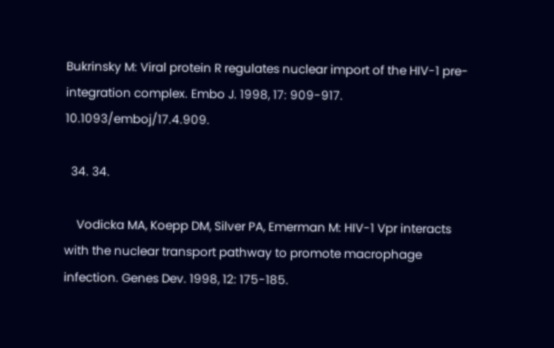Bukrinsky M: Viral protein R regulates nuclear import of the HIV-1 pre-integration complex. Embo J. 1998, 17: 909-917. 10.1093/emboj/17.4.909.

  34. 34.

    Vodicka MA, Koepp DM, Silver PA, Emerman M: HIV-1 Vpr interacts with the nuclear transport pathway to promote macrophage infection. Genes Dev. 1998, 12: 175-185.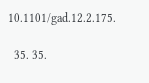10.1101/gad.12.2.175.

  35. 35.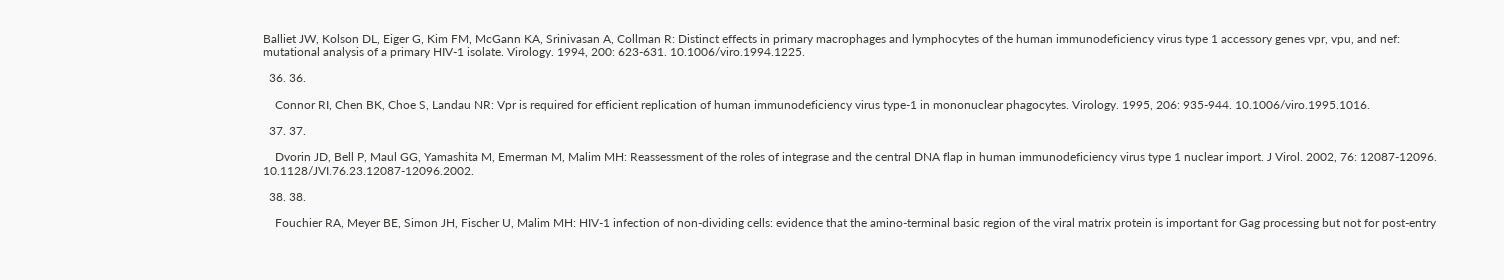Balliet JW, Kolson DL, Eiger G, Kim FM, McGann KA, Srinivasan A, Collman R: Distinct effects in primary macrophages and lymphocytes of the human immunodeficiency virus type 1 accessory genes vpr, vpu, and nef: mutational analysis of a primary HIV-1 isolate. Virology. 1994, 200: 623-631. 10.1006/viro.1994.1225.

  36. 36.

    Connor RI, Chen BK, Choe S, Landau NR: Vpr is required for efficient replication of human immunodeficiency virus type-1 in mononuclear phagocytes. Virology. 1995, 206: 935-944. 10.1006/viro.1995.1016.

  37. 37.

    Dvorin JD, Bell P, Maul GG, Yamashita M, Emerman M, Malim MH: Reassessment of the roles of integrase and the central DNA flap in human immunodeficiency virus type 1 nuclear import. J Virol. 2002, 76: 12087-12096. 10.1128/JVI.76.23.12087-12096.2002.

  38. 38.

    Fouchier RA, Meyer BE, Simon JH, Fischer U, Malim MH: HIV-1 infection of non-dividing cells: evidence that the amino-terminal basic region of the viral matrix protein is important for Gag processing but not for post-entry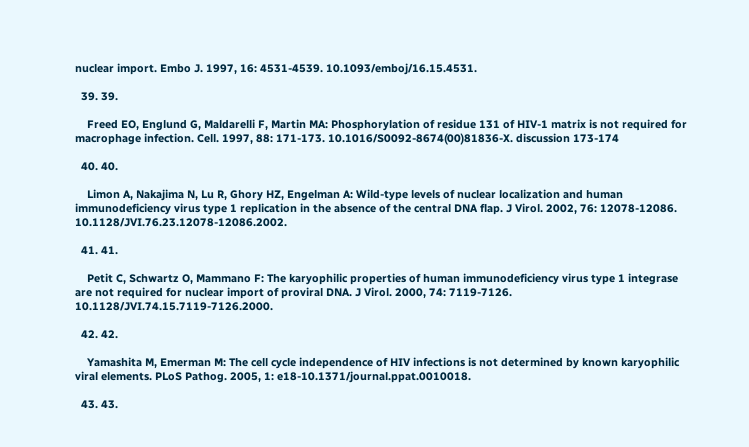nuclear import. Embo J. 1997, 16: 4531-4539. 10.1093/emboj/16.15.4531.

  39. 39.

    Freed EO, Englund G, Maldarelli F, Martin MA: Phosphorylation of residue 131 of HIV-1 matrix is not required for macrophage infection. Cell. 1997, 88: 171-173. 10.1016/S0092-8674(00)81836-X. discussion 173-174

  40. 40.

    Limon A, Nakajima N, Lu R, Ghory HZ, Engelman A: Wild-type levels of nuclear localization and human immunodeficiency virus type 1 replication in the absence of the central DNA flap. J Virol. 2002, 76: 12078-12086. 10.1128/JVI.76.23.12078-12086.2002.

  41. 41.

    Petit C, Schwartz O, Mammano F: The karyophilic properties of human immunodeficiency virus type 1 integrase are not required for nuclear import of proviral DNA. J Virol. 2000, 74: 7119-7126. 10.1128/JVI.74.15.7119-7126.2000.

  42. 42.

    Yamashita M, Emerman M: The cell cycle independence of HIV infections is not determined by known karyophilic viral elements. PLoS Pathog. 2005, 1: e18-10.1371/journal.ppat.0010018.

  43. 43.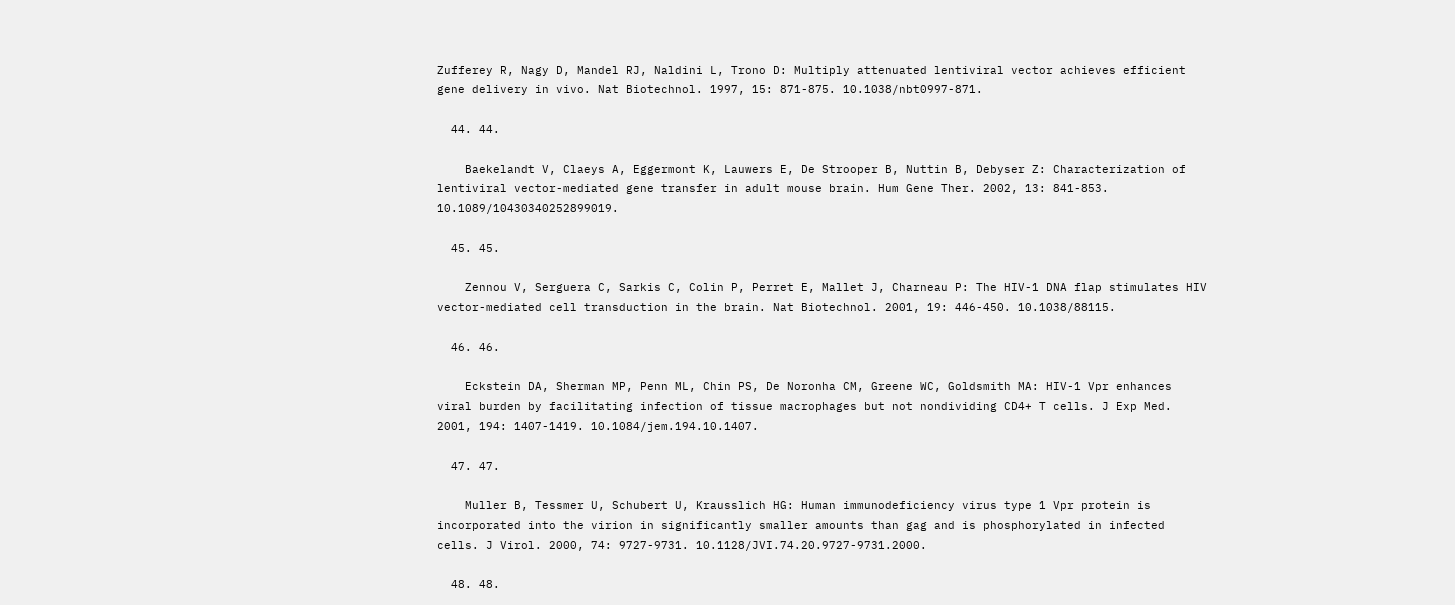Zufferey R, Nagy D, Mandel RJ, Naldini L, Trono D: Multiply attenuated lentiviral vector achieves efficient gene delivery in vivo. Nat Biotechnol. 1997, 15: 871-875. 10.1038/nbt0997-871.

  44. 44.

    Baekelandt V, Claeys A, Eggermont K, Lauwers E, De Strooper B, Nuttin B, Debyser Z: Characterization of lentiviral vector-mediated gene transfer in adult mouse brain. Hum Gene Ther. 2002, 13: 841-853. 10.1089/10430340252899019.

  45. 45.

    Zennou V, Serguera C, Sarkis C, Colin P, Perret E, Mallet J, Charneau P: The HIV-1 DNA flap stimulates HIV vector-mediated cell transduction in the brain. Nat Biotechnol. 2001, 19: 446-450. 10.1038/88115.

  46. 46.

    Eckstein DA, Sherman MP, Penn ML, Chin PS, De Noronha CM, Greene WC, Goldsmith MA: HIV-1 Vpr enhances viral burden by facilitating infection of tissue macrophages but not nondividing CD4+ T cells. J Exp Med. 2001, 194: 1407-1419. 10.1084/jem.194.10.1407.

  47. 47.

    Muller B, Tessmer U, Schubert U, Krausslich HG: Human immunodeficiency virus type 1 Vpr protein is incorporated into the virion in significantly smaller amounts than gag and is phosphorylated in infected cells. J Virol. 2000, 74: 9727-9731. 10.1128/JVI.74.20.9727-9731.2000.

  48. 48.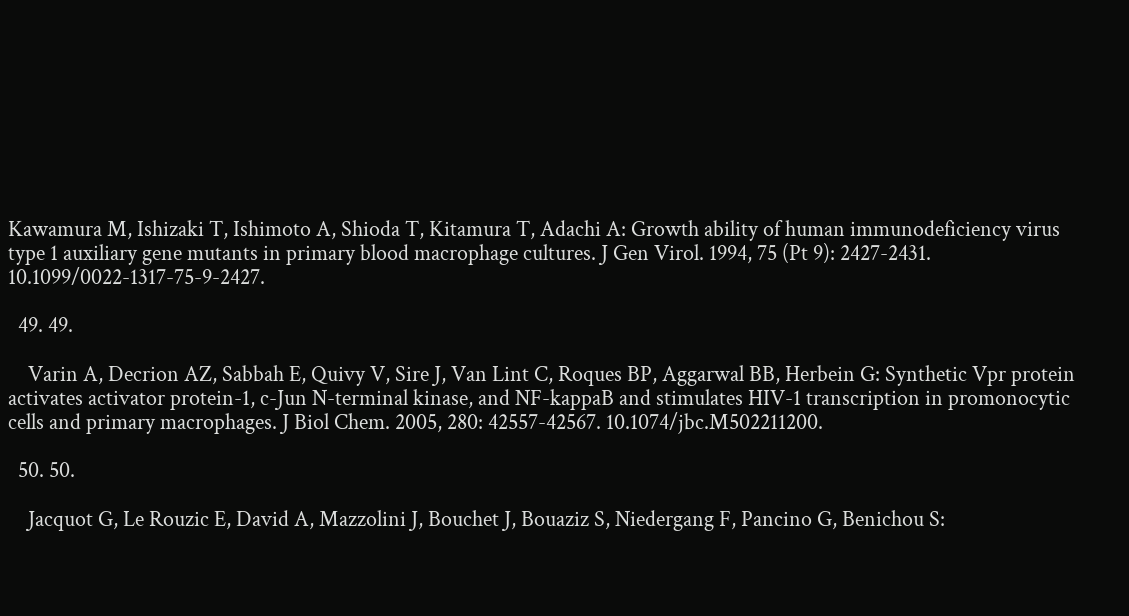Kawamura M, Ishizaki T, Ishimoto A, Shioda T, Kitamura T, Adachi A: Growth ability of human immunodeficiency virus type 1 auxiliary gene mutants in primary blood macrophage cultures. J Gen Virol. 1994, 75 (Pt 9): 2427-2431. 10.1099/0022-1317-75-9-2427.

  49. 49.

    Varin A, Decrion AZ, Sabbah E, Quivy V, Sire J, Van Lint C, Roques BP, Aggarwal BB, Herbein G: Synthetic Vpr protein activates activator protein-1, c-Jun N-terminal kinase, and NF-kappaB and stimulates HIV-1 transcription in promonocytic cells and primary macrophages. J Biol Chem. 2005, 280: 42557-42567. 10.1074/jbc.M502211200.

  50. 50.

    Jacquot G, Le Rouzic E, David A, Mazzolini J, Bouchet J, Bouaziz S, Niedergang F, Pancino G, Benichou S: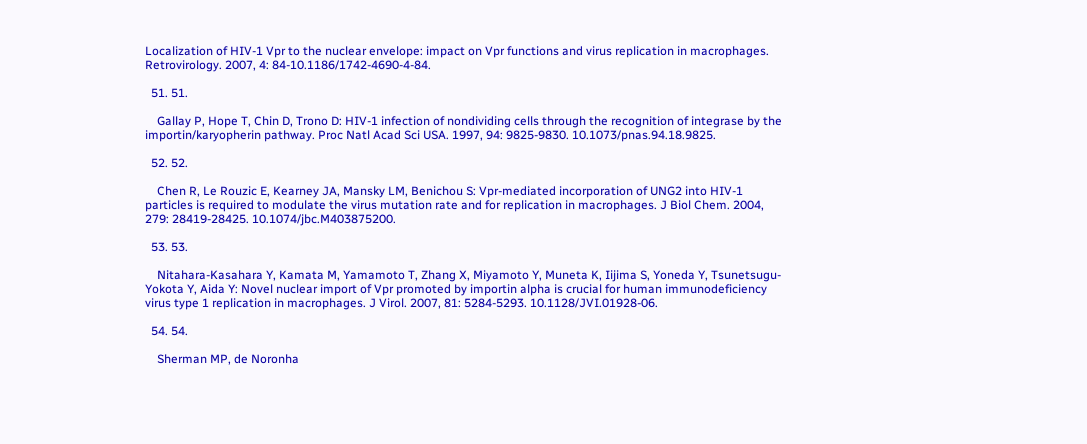Localization of HIV-1 Vpr to the nuclear envelope: impact on Vpr functions and virus replication in macrophages. Retrovirology. 2007, 4: 84-10.1186/1742-4690-4-84.

  51. 51.

    Gallay P, Hope T, Chin D, Trono D: HIV-1 infection of nondividing cells through the recognition of integrase by the importin/karyopherin pathway. Proc Natl Acad Sci USA. 1997, 94: 9825-9830. 10.1073/pnas.94.18.9825.

  52. 52.

    Chen R, Le Rouzic E, Kearney JA, Mansky LM, Benichou S: Vpr-mediated incorporation of UNG2 into HIV-1 particles is required to modulate the virus mutation rate and for replication in macrophages. J Biol Chem. 2004, 279: 28419-28425. 10.1074/jbc.M403875200.

  53. 53.

    Nitahara-Kasahara Y, Kamata M, Yamamoto T, Zhang X, Miyamoto Y, Muneta K, Iijima S, Yoneda Y, Tsunetsugu-Yokota Y, Aida Y: Novel nuclear import of Vpr promoted by importin alpha is crucial for human immunodeficiency virus type 1 replication in macrophages. J Virol. 2007, 81: 5284-5293. 10.1128/JVI.01928-06.

  54. 54.

    Sherman MP, de Noronha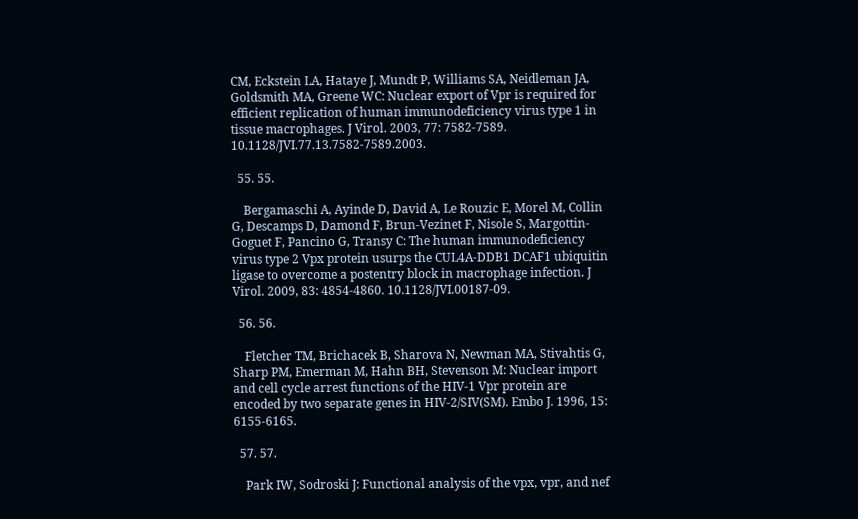CM, Eckstein LA, Hataye J, Mundt P, Williams SA, Neidleman JA, Goldsmith MA, Greene WC: Nuclear export of Vpr is required for efficient replication of human immunodeficiency virus type 1 in tissue macrophages. J Virol. 2003, 77: 7582-7589. 10.1128/JVI.77.13.7582-7589.2003.

  55. 55.

    Bergamaschi A, Ayinde D, David A, Le Rouzic E, Morel M, Collin G, Descamps D, Damond F, Brun-Vezinet F, Nisole S, Margottin-Goguet F, Pancino G, Transy C: The human immunodeficiency virus type 2 Vpx protein usurps the CUL4A-DDB1 DCAF1 ubiquitin ligase to overcome a postentry block in macrophage infection. J Virol. 2009, 83: 4854-4860. 10.1128/JVI.00187-09.

  56. 56.

    Fletcher TM, Brichacek B, Sharova N, Newman MA, Stivahtis G, Sharp PM, Emerman M, Hahn BH, Stevenson M: Nuclear import and cell cycle arrest functions of the HIV-1 Vpr protein are encoded by two separate genes in HIV-2/SIV(SM). Embo J. 1996, 15: 6155-6165.

  57. 57.

    Park IW, Sodroski J: Functional analysis of the vpx, vpr, and nef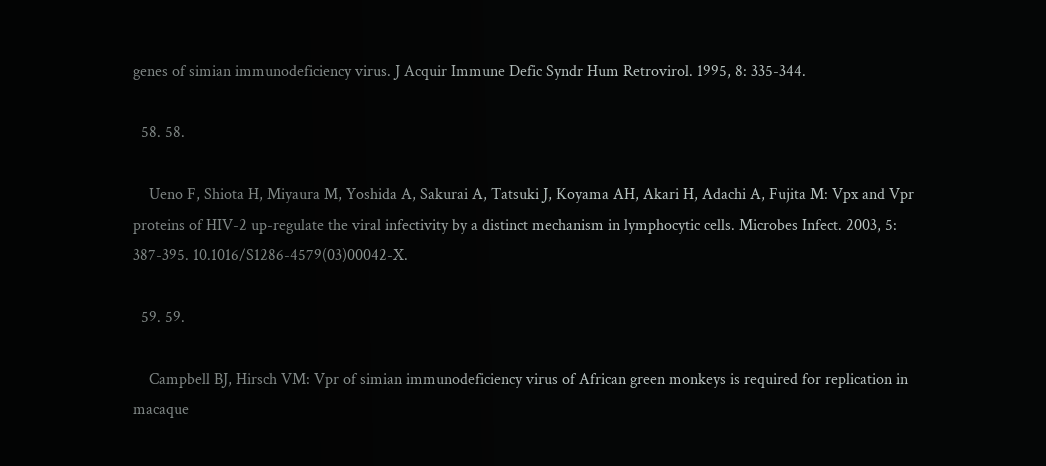genes of simian immunodeficiency virus. J Acquir Immune Defic Syndr Hum Retrovirol. 1995, 8: 335-344.

  58. 58.

    Ueno F, Shiota H, Miyaura M, Yoshida A, Sakurai A, Tatsuki J, Koyama AH, Akari H, Adachi A, Fujita M: Vpx and Vpr proteins of HIV-2 up-regulate the viral infectivity by a distinct mechanism in lymphocytic cells. Microbes Infect. 2003, 5: 387-395. 10.1016/S1286-4579(03)00042-X.

  59. 59.

    Campbell BJ, Hirsch VM: Vpr of simian immunodeficiency virus of African green monkeys is required for replication in macaque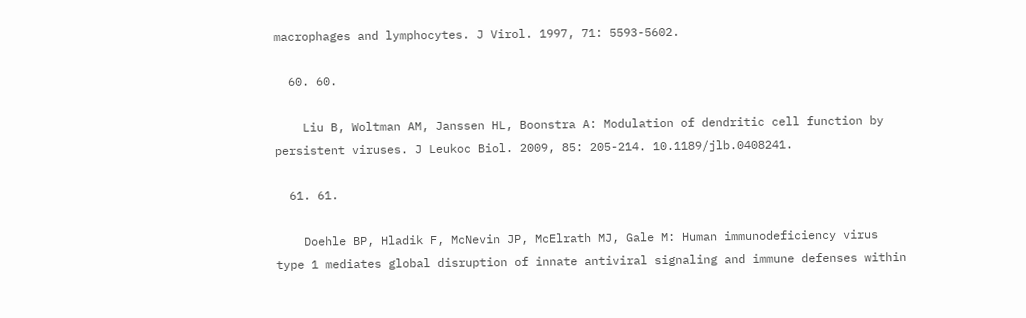macrophages and lymphocytes. J Virol. 1997, 71: 5593-5602.

  60. 60.

    Liu B, Woltman AM, Janssen HL, Boonstra A: Modulation of dendritic cell function by persistent viruses. J Leukoc Biol. 2009, 85: 205-214. 10.1189/jlb.0408241.

  61. 61.

    Doehle BP, Hladik F, McNevin JP, McElrath MJ, Gale M: Human immunodeficiency virus type 1 mediates global disruption of innate antiviral signaling and immune defenses within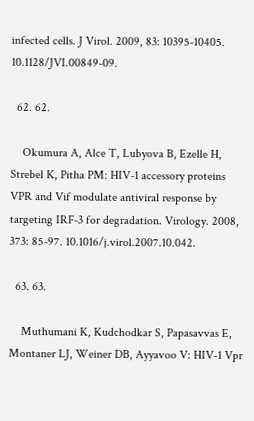infected cells. J Virol. 2009, 83: 10395-10405. 10.1128/JVI.00849-09.

  62. 62.

    Okumura A, Alce T, Lubyova B, Ezelle H, Strebel K, Pitha PM: HIV-1 accessory proteins VPR and Vif modulate antiviral response by targeting IRF-3 for degradation. Virology. 2008, 373: 85-97. 10.1016/j.virol.2007.10.042.

  63. 63.

    Muthumani K, Kudchodkar S, Papasavvas E, Montaner LJ, Weiner DB, Ayyavoo V: HIV-1 Vpr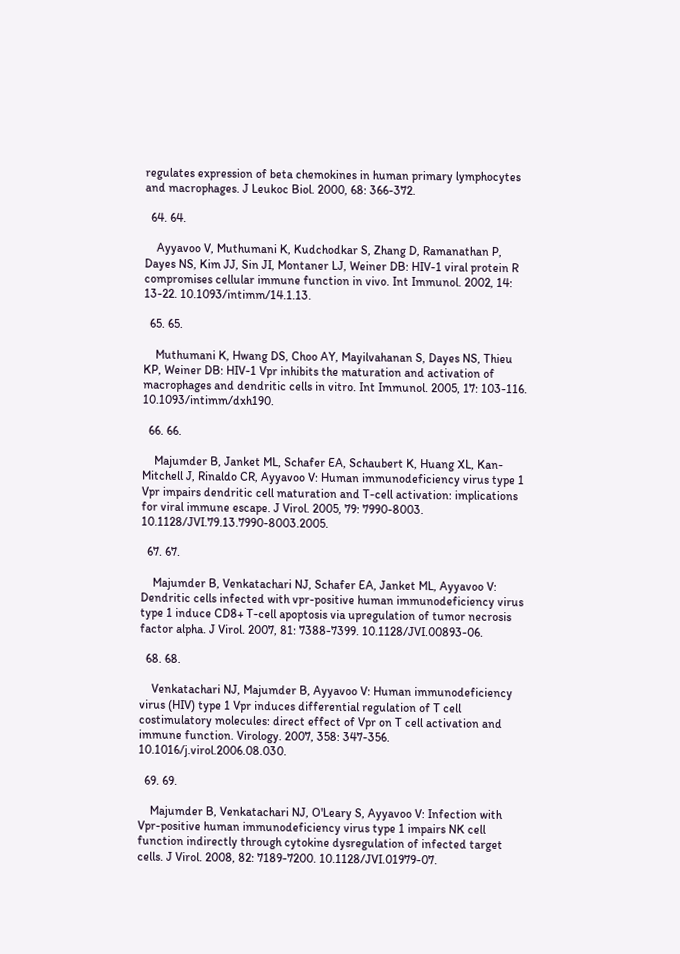regulates expression of beta chemokines in human primary lymphocytes and macrophages. J Leukoc Biol. 2000, 68: 366-372.

  64. 64.

    Ayyavoo V, Muthumani K, Kudchodkar S, Zhang D, Ramanathan P, Dayes NS, Kim JJ, Sin JI, Montaner LJ, Weiner DB: HIV-1 viral protein R compromises cellular immune function in vivo. Int Immunol. 2002, 14: 13-22. 10.1093/intimm/14.1.13.

  65. 65.

    Muthumani K, Hwang DS, Choo AY, Mayilvahanan S, Dayes NS, Thieu KP, Weiner DB: HIV-1 Vpr inhibits the maturation and activation of macrophages and dendritic cells in vitro. Int Immunol. 2005, 17: 103-116. 10.1093/intimm/dxh190.

  66. 66.

    Majumder B, Janket ML, Schafer EA, Schaubert K, Huang XL, Kan-Mitchell J, Rinaldo CR, Ayyavoo V: Human immunodeficiency virus type 1 Vpr impairs dendritic cell maturation and T-cell activation: implications for viral immune escape. J Virol. 2005, 79: 7990-8003. 10.1128/JVI.79.13.7990-8003.2005.

  67. 67.

    Majumder B, Venkatachari NJ, Schafer EA, Janket ML, Ayyavoo V: Dendritic cells infected with vpr-positive human immunodeficiency virus type 1 induce CD8+ T-cell apoptosis via upregulation of tumor necrosis factor alpha. J Virol. 2007, 81: 7388-7399. 10.1128/JVI.00893-06.

  68. 68.

    Venkatachari NJ, Majumder B, Ayyavoo V: Human immunodeficiency virus (HIV) type 1 Vpr induces differential regulation of T cell costimulatory molecules: direct effect of Vpr on T cell activation and immune function. Virology. 2007, 358: 347-356. 10.1016/j.virol.2006.08.030.

  69. 69.

    Majumder B, Venkatachari NJ, O'Leary S, Ayyavoo V: Infection with Vpr-positive human immunodeficiency virus type 1 impairs NK cell function indirectly through cytokine dysregulation of infected target cells. J Virol. 2008, 82: 7189-7200. 10.1128/JVI.01979-07.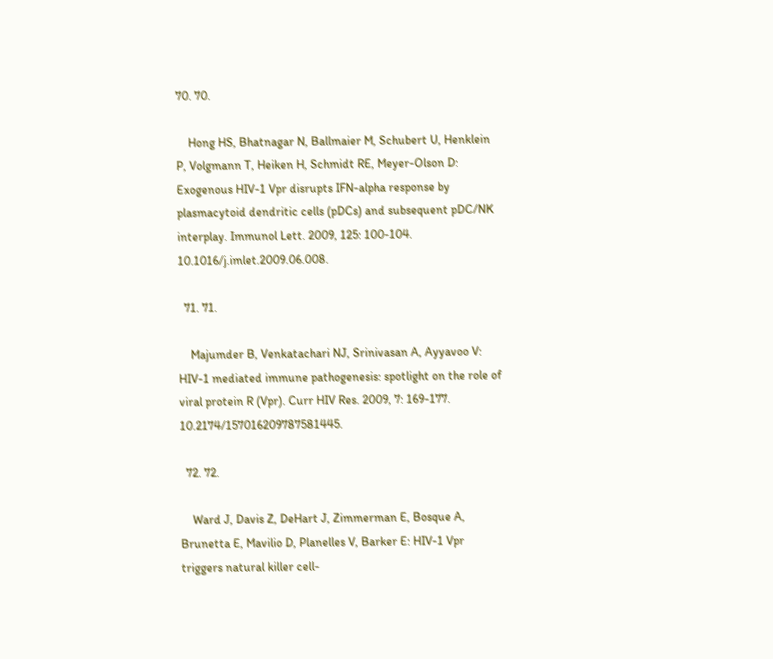70. 70.

    Hong HS, Bhatnagar N, Ballmaier M, Schubert U, Henklein P, Volgmann T, Heiken H, Schmidt RE, Meyer-Olson D: Exogenous HIV-1 Vpr disrupts IFN-alpha response by plasmacytoid dendritic cells (pDCs) and subsequent pDC/NK interplay. Immunol Lett. 2009, 125: 100-104. 10.1016/j.imlet.2009.06.008.

  71. 71.

    Majumder B, Venkatachari NJ, Srinivasan A, Ayyavoo V: HIV-1 mediated immune pathogenesis: spotlight on the role of viral protein R (Vpr). Curr HIV Res. 2009, 7: 169-177. 10.2174/157016209787581445.

  72. 72.

    Ward J, Davis Z, DeHart J, Zimmerman E, Bosque A, Brunetta E, Mavilio D, Planelles V, Barker E: HIV-1 Vpr triggers natural killer cell-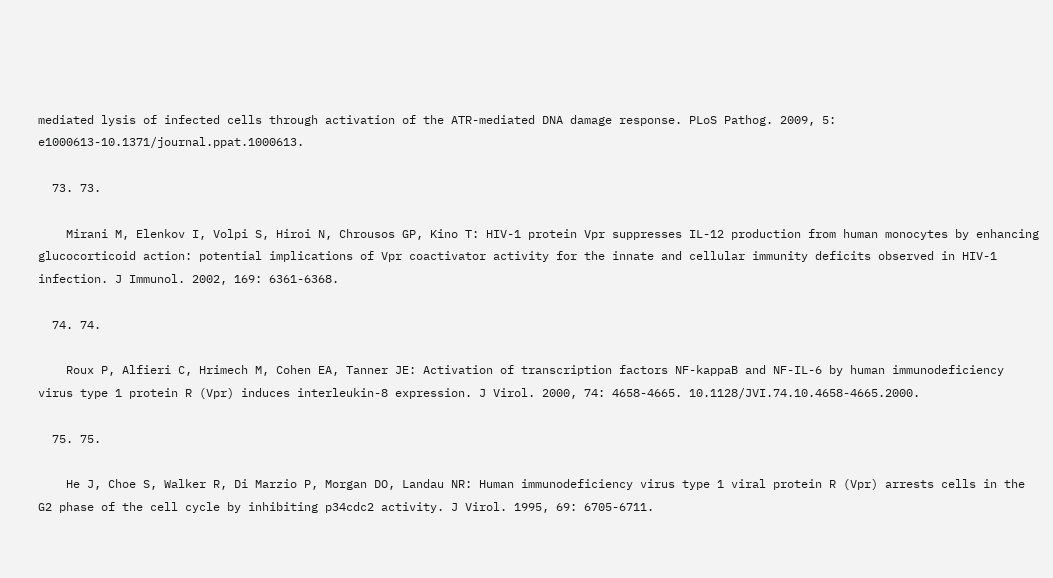mediated lysis of infected cells through activation of the ATR-mediated DNA damage response. PLoS Pathog. 2009, 5: e1000613-10.1371/journal.ppat.1000613.

  73. 73.

    Mirani M, Elenkov I, Volpi S, Hiroi N, Chrousos GP, Kino T: HIV-1 protein Vpr suppresses IL-12 production from human monocytes by enhancing glucocorticoid action: potential implications of Vpr coactivator activity for the innate and cellular immunity deficits observed in HIV-1 infection. J Immunol. 2002, 169: 6361-6368.

  74. 74.

    Roux P, Alfieri C, Hrimech M, Cohen EA, Tanner JE: Activation of transcription factors NF-kappaB and NF-IL-6 by human immunodeficiency virus type 1 protein R (Vpr) induces interleukin-8 expression. J Virol. 2000, 74: 4658-4665. 10.1128/JVI.74.10.4658-4665.2000.

  75. 75.

    He J, Choe S, Walker R, Di Marzio P, Morgan DO, Landau NR: Human immunodeficiency virus type 1 viral protein R (Vpr) arrests cells in the G2 phase of the cell cycle by inhibiting p34cdc2 activity. J Virol. 1995, 69: 6705-6711.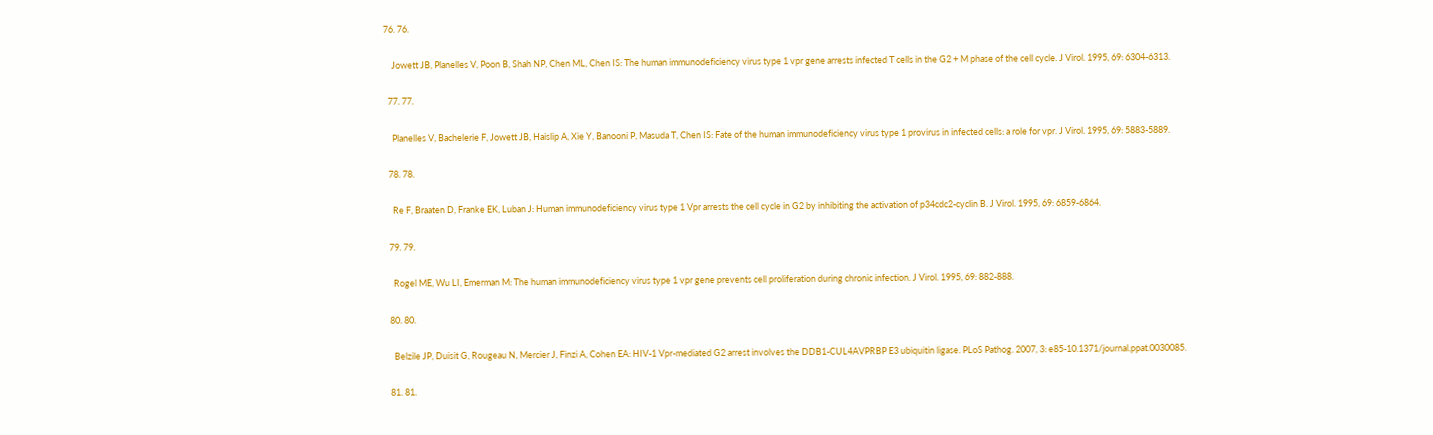76. 76.

    Jowett JB, Planelles V, Poon B, Shah NP, Chen ML, Chen IS: The human immunodeficiency virus type 1 vpr gene arrests infected T cells in the G2 + M phase of the cell cycle. J Virol. 1995, 69: 6304-6313.

  77. 77.

    Planelles V, Bachelerie F, Jowett JB, Haislip A, Xie Y, Banooni P, Masuda T, Chen IS: Fate of the human immunodeficiency virus type 1 provirus in infected cells: a role for vpr. J Virol. 1995, 69: 5883-5889.

  78. 78.

    Re F, Braaten D, Franke EK, Luban J: Human immunodeficiency virus type 1 Vpr arrests the cell cycle in G2 by inhibiting the activation of p34cdc2-cyclin B. J Virol. 1995, 69: 6859-6864.

  79. 79.

    Rogel ME, Wu LI, Emerman M: The human immunodeficiency virus type 1 vpr gene prevents cell proliferation during chronic infection. J Virol. 1995, 69: 882-888.

  80. 80.

    Belzile JP, Duisit G, Rougeau N, Mercier J, Finzi A, Cohen EA: HIV-1 Vpr-mediated G2 arrest involves the DDB1-CUL4AVPRBP E3 ubiquitin ligase. PLoS Pathog. 2007, 3: e85-10.1371/journal.ppat.0030085.

  81. 81.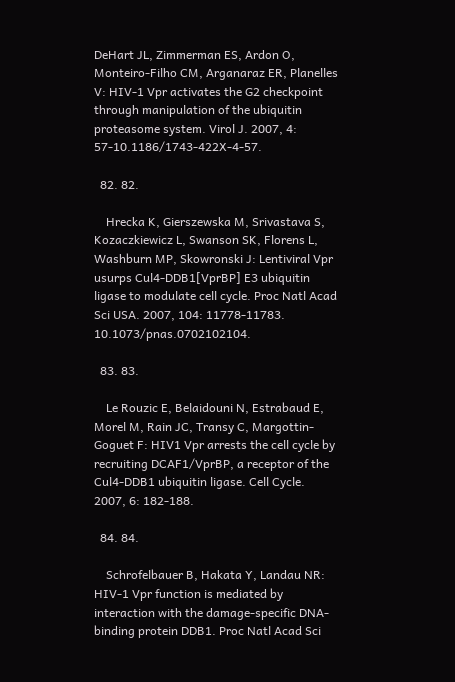DeHart JL, Zimmerman ES, Ardon O, Monteiro-Filho CM, Arganaraz ER, Planelles V: HIV-1 Vpr activates the G2 checkpoint through manipulation of the ubiquitin proteasome system. Virol J. 2007, 4: 57-10.1186/1743-422X-4-57.

  82. 82.

    Hrecka K, Gierszewska M, Srivastava S, Kozaczkiewicz L, Swanson SK, Florens L, Washburn MP, Skowronski J: Lentiviral Vpr usurps Cul4-DDB1[VprBP] E3 ubiquitin ligase to modulate cell cycle. Proc Natl Acad Sci USA. 2007, 104: 11778-11783. 10.1073/pnas.0702102104.

  83. 83.

    Le Rouzic E, Belaidouni N, Estrabaud E, Morel M, Rain JC, Transy C, Margottin-Goguet F: HIV1 Vpr arrests the cell cycle by recruiting DCAF1/VprBP, a receptor of the Cul4-DDB1 ubiquitin ligase. Cell Cycle. 2007, 6: 182-188.

  84. 84.

    Schrofelbauer B, Hakata Y, Landau NR: HIV-1 Vpr function is mediated by interaction with the damage-specific DNA-binding protein DDB1. Proc Natl Acad Sci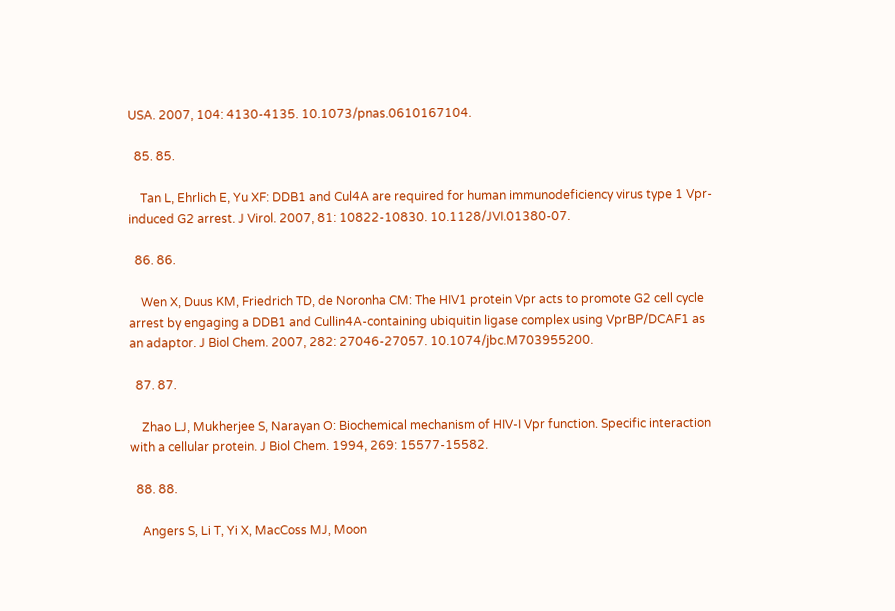USA. 2007, 104: 4130-4135. 10.1073/pnas.0610167104.

  85. 85.

    Tan L, Ehrlich E, Yu XF: DDB1 and Cul4A are required for human immunodeficiency virus type 1 Vpr-induced G2 arrest. J Virol. 2007, 81: 10822-10830. 10.1128/JVI.01380-07.

  86. 86.

    Wen X, Duus KM, Friedrich TD, de Noronha CM: The HIV1 protein Vpr acts to promote G2 cell cycle arrest by engaging a DDB1 and Cullin4A-containing ubiquitin ligase complex using VprBP/DCAF1 as an adaptor. J Biol Chem. 2007, 282: 27046-27057. 10.1074/jbc.M703955200.

  87. 87.

    Zhao LJ, Mukherjee S, Narayan O: Biochemical mechanism of HIV-I Vpr function. Specific interaction with a cellular protein. J Biol Chem. 1994, 269: 15577-15582.

  88. 88.

    Angers S, Li T, Yi X, MacCoss MJ, Moon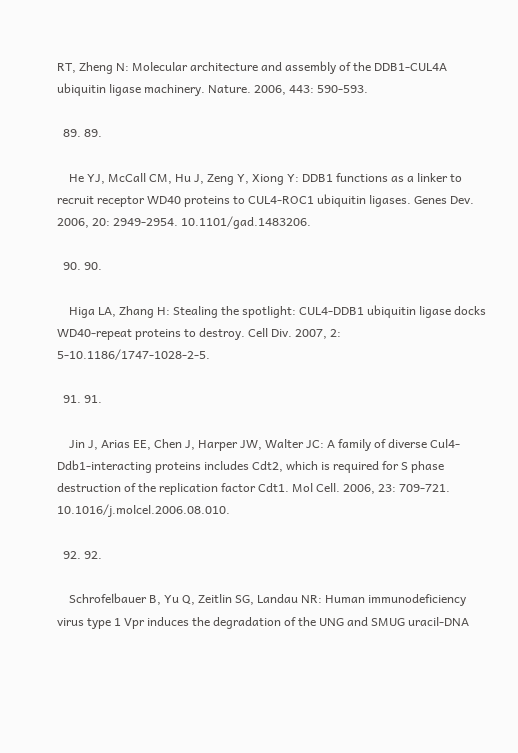RT, Zheng N: Molecular architecture and assembly of the DDB1-CUL4A ubiquitin ligase machinery. Nature. 2006, 443: 590-593.

  89. 89.

    He YJ, McCall CM, Hu J, Zeng Y, Xiong Y: DDB1 functions as a linker to recruit receptor WD40 proteins to CUL4-ROC1 ubiquitin ligases. Genes Dev. 2006, 20: 2949-2954. 10.1101/gad.1483206.

  90. 90.

    Higa LA, Zhang H: Stealing the spotlight: CUL4-DDB1 ubiquitin ligase docks WD40-repeat proteins to destroy. Cell Div. 2007, 2: 5-10.1186/1747-1028-2-5.

  91. 91.

    Jin J, Arias EE, Chen J, Harper JW, Walter JC: A family of diverse Cul4-Ddb1-interacting proteins includes Cdt2, which is required for S phase destruction of the replication factor Cdt1. Mol Cell. 2006, 23: 709-721. 10.1016/j.molcel.2006.08.010.

  92. 92.

    Schrofelbauer B, Yu Q, Zeitlin SG, Landau NR: Human immunodeficiency virus type 1 Vpr induces the degradation of the UNG and SMUG uracil-DNA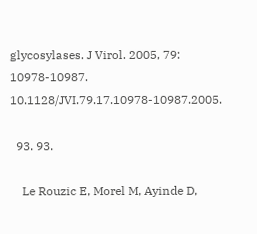glycosylases. J Virol. 2005, 79: 10978-10987. 10.1128/JVI.79.17.10978-10987.2005.

  93. 93.

    Le Rouzic E, Morel M, Ayinde D,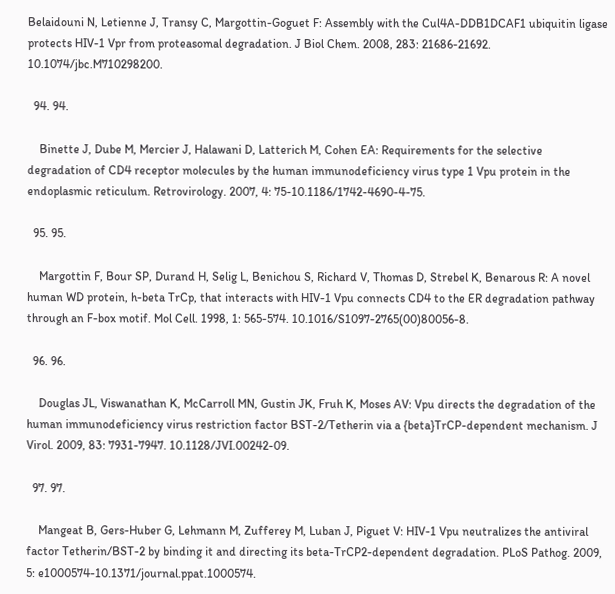Belaidouni N, Letienne J, Transy C, Margottin-Goguet F: Assembly with the Cul4A-DDB1DCAF1 ubiquitin ligase protects HIV-1 Vpr from proteasomal degradation. J Biol Chem. 2008, 283: 21686-21692. 10.1074/jbc.M710298200.

  94. 94.

    Binette J, Dube M, Mercier J, Halawani D, Latterich M, Cohen EA: Requirements for the selective degradation of CD4 receptor molecules by the human immunodeficiency virus type 1 Vpu protein in the endoplasmic reticulum. Retrovirology. 2007, 4: 75-10.1186/1742-4690-4-75.

  95. 95.

    Margottin F, Bour SP, Durand H, Selig L, Benichou S, Richard V, Thomas D, Strebel K, Benarous R: A novel human WD protein, h-beta TrCp, that interacts with HIV-1 Vpu connects CD4 to the ER degradation pathway through an F-box motif. Mol Cell. 1998, 1: 565-574. 10.1016/S1097-2765(00)80056-8.

  96. 96.

    Douglas JL, Viswanathan K, McCarroll MN, Gustin JK, Fruh K, Moses AV: Vpu directs the degradation of the human immunodeficiency virus restriction factor BST-2/Tetherin via a {beta}TrCP-dependent mechanism. J Virol. 2009, 83: 7931-7947. 10.1128/JVI.00242-09.

  97. 97.

    Mangeat B, Gers-Huber G, Lehmann M, Zufferey M, Luban J, Piguet V: HIV-1 Vpu neutralizes the antiviral factor Tetherin/BST-2 by binding it and directing its beta-TrCP2-dependent degradation. PLoS Pathog. 2009, 5: e1000574-10.1371/journal.ppat.1000574.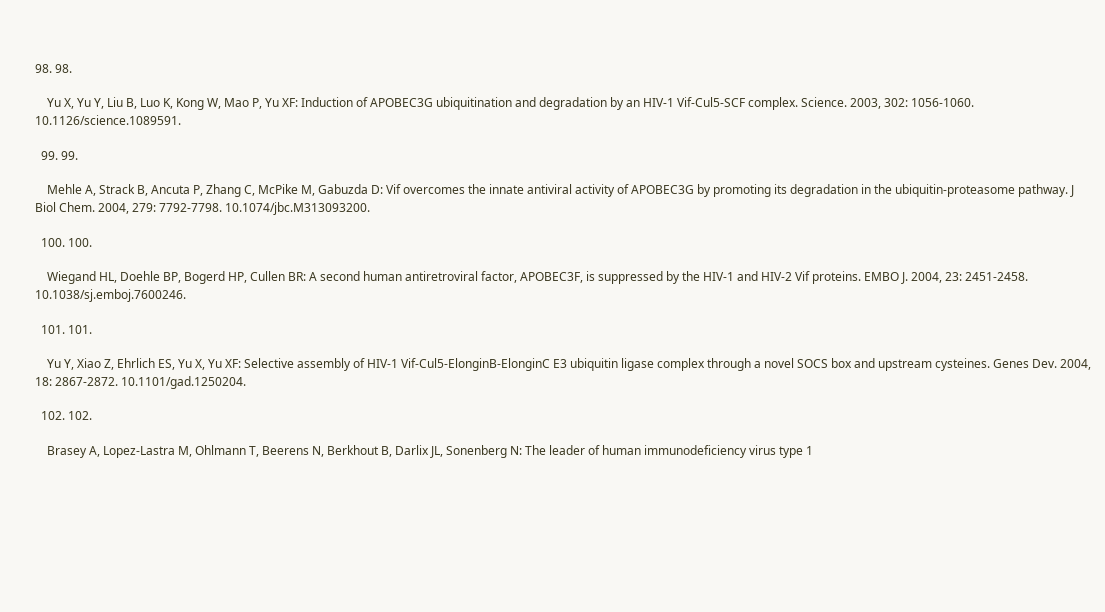98. 98.

    Yu X, Yu Y, Liu B, Luo K, Kong W, Mao P, Yu XF: Induction of APOBEC3G ubiquitination and degradation by an HIV-1 Vif-Cul5-SCF complex. Science. 2003, 302: 1056-1060. 10.1126/science.1089591.

  99. 99.

    Mehle A, Strack B, Ancuta P, Zhang C, McPike M, Gabuzda D: Vif overcomes the innate antiviral activity of APOBEC3G by promoting its degradation in the ubiquitin-proteasome pathway. J Biol Chem. 2004, 279: 7792-7798. 10.1074/jbc.M313093200.

  100. 100.

    Wiegand HL, Doehle BP, Bogerd HP, Cullen BR: A second human antiretroviral factor, APOBEC3F, is suppressed by the HIV-1 and HIV-2 Vif proteins. EMBO J. 2004, 23: 2451-2458. 10.1038/sj.emboj.7600246.

  101. 101.

    Yu Y, Xiao Z, Ehrlich ES, Yu X, Yu XF: Selective assembly of HIV-1 Vif-Cul5-ElonginB-ElonginC E3 ubiquitin ligase complex through a novel SOCS box and upstream cysteines. Genes Dev. 2004, 18: 2867-2872. 10.1101/gad.1250204.

  102. 102.

    Brasey A, Lopez-Lastra M, Ohlmann T, Beerens N, Berkhout B, Darlix JL, Sonenberg N: The leader of human immunodeficiency virus type 1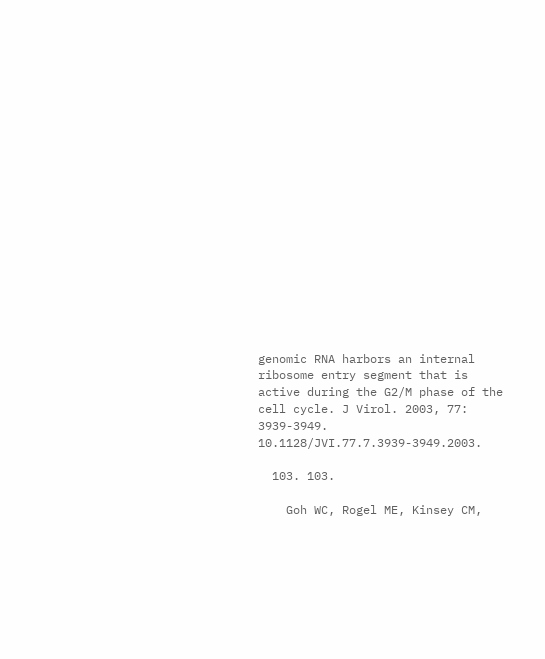genomic RNA harbors an internal ribosome entry segment that is active during the G2/M phase of the cell cycle. J Virol. 2003, 77: 3939-3949. 10.1128/JVI.77.7.3939-3949.2003.

  103. 103.

    Goh WC, Rogel ME, Kinsey CM,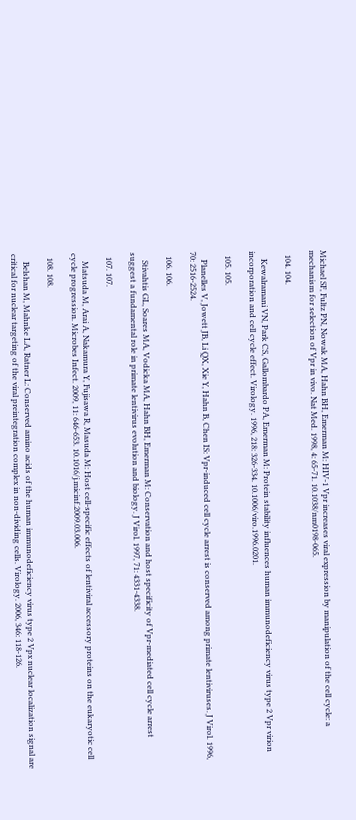Michael SF, Fultz PN, Nowak MA, Hahn BH, Emerman M: HIV-1 Vpr increases viral expression by manipulation of the cell cycle: a mechanism for selection of Vpr in vivo. Nat Med. 1998, 4: 65-71. 10.1038/nm0198-065.

  104. 104.

    Kewalramani VN, Park CS, Gallombardo PA, Emerman M: Protein stability influences human immunodeficiency virus type 2 Vpr virion incorporation and cell cycle effect. Virology. 1996, 218: 326-334. 10.1006/viro.1996.0201.

  105. 105.

    Planelles V, Jowett JB, Li QX, Xie Y, Hahn B, Chen IS: Vpr-induced cell cycle arrest is conserved among primate lentiviruses. J Virol. 1996, 70: 2516-2524.

  106. 106.

    Stivahtis GL, Soares MA, Vodicka MA, Hahn BH, Emerman M: Conservation and host specificity of Vpr-mediated cell cycle arrest suggest a fundamental role in primate lentivirus evolution and biology. J Virol. 1997, 71: 4331-4338.

  107. 107.

    Matsuda M, Arai A, Nakamura Y, Fujisawa R, Masuda M: Host cell-specific effects of lentiviral accessory proteins on the eukaryotic cell cycle progression. Microbes Infect. 2009, 11: 646-653. 10.1016/j.micinf.2009.03.006.

  108. 108.

    Belshan M, Mahnke LA, Ratner L: Conserved amino acids of the human immunodeficiency virus type 2 Vpx nuclear localization signal are critical for nuclear targeting of the viral preintegration complex in non-dividing cells. Virology. 2006, 346: 118-126.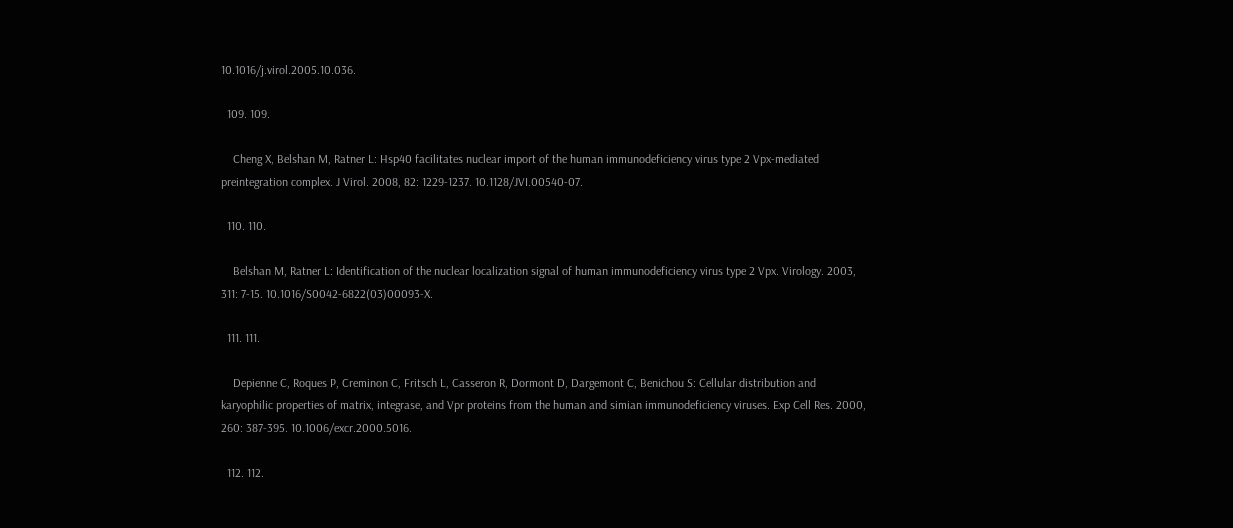10.1016/j.virol.2005.10.036.

  109. 109.

    Cheng X, Belshan M, Ratner L: Hsp40 facilitates nuclear import of the human immunodeficiency virus type 2 Vpx-mediated preintegration complex. J Virol. 2008, 82: 1229-1237. 10.1128/JVI.00540-07.

  110. 110.

    Belshan M, Ratner L: Identification of the nuclear localization signal of human immunodeficiency virus type 2 Vpx. Virology. 2003, 311: 7-15. 10.1016/S0042-6822(03)00093-X.

  111. 111.

    Depienne C, Roques P, Creminon C, Fritsch L, Casseron R, Dormont D, Dargemont C, Benichou S: Cellular distribution and karyophilic properties of matrix, integrase, and Vpr proteins from the human and simian immunodeficiency viruses. Exp Cell Res. 2000, 260: 387-395. 10.1006/excr.2000.5016.

  112. 112.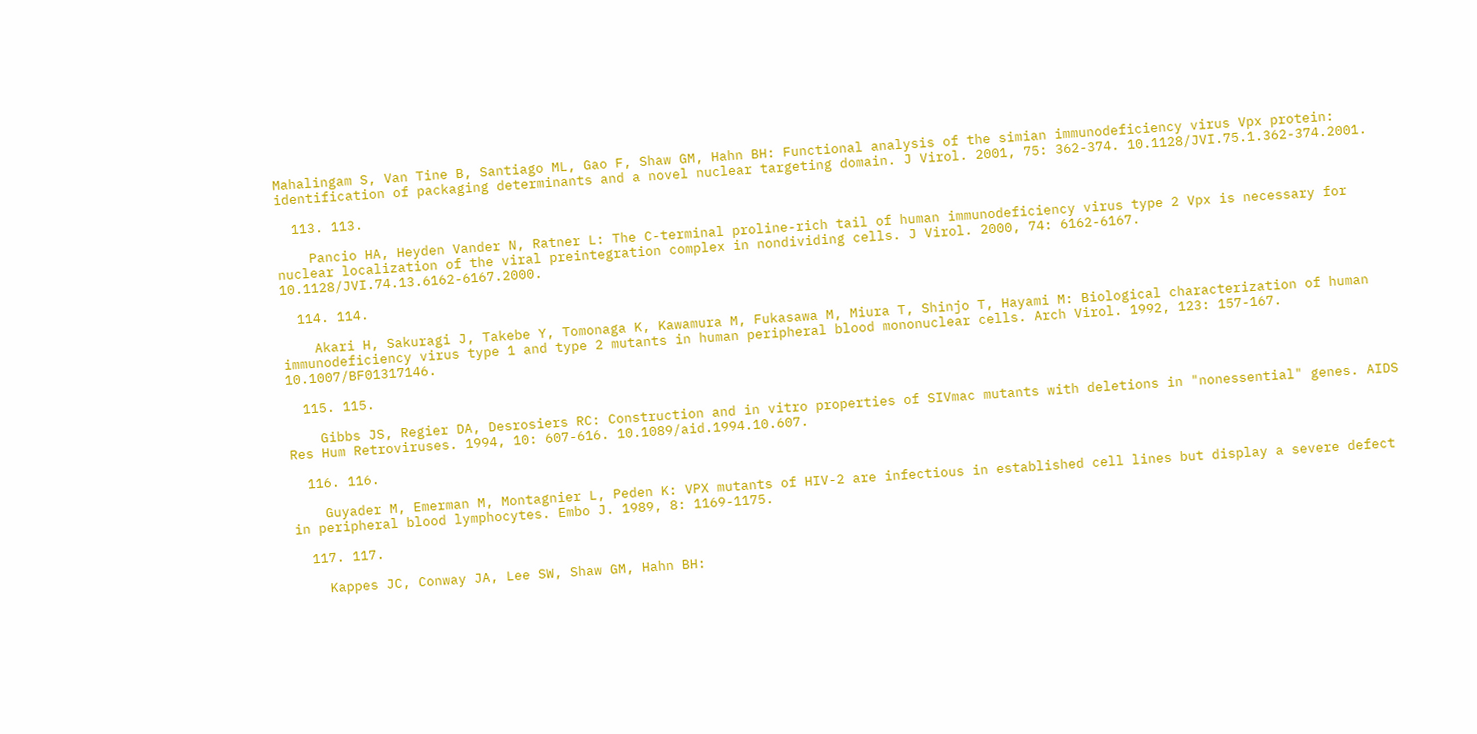Mahalingam S, Van Tine B, Santiago ML, Gao F, Shaw GM, Hahn BH: Functional analysis of the simian immunodeficiency virus Vpx protein: identification of packaging determinants and a novel nuclear targeting domain. J Virol. 2001, 75: 362-374. 10.1128/JVI.75.1.362-374.2001.

  113. 113.

    Pancio HA, Heyden Vander N, Ratner L: The C-terminal proline-rich tail of human immunodeficiency virus type 2 Vpx is necessary for nuclear localization of the viral preintegration complex in nondividing cells. J Virol. 2000, 74: 6162-6167. 10.1128/JVI.74.13.6162-6167.2000.

  114. 114.

    Akari H, Sakuragi J, Takebe Y, Tomonaga K, Kawamura M, Fukasawa M, Miura T, Shinjo T, Hayami M: Biological characterization of human immunodeficiency virus type 1 and type 2 mutants in human peripheral blood mononuclear cells. Arch Virol. 1992, 123: 157-167. 10.1007/BF01317146.

  115. 115.

    Gibbs JS, Regier DA, Desrosiers RC: Construction and in vitro properties of SIVmac mutants with deletions in "nonessential" genes. AIDS Res Hum Retroviruses. 1994, 10: 607-616. 10.1089/aid.1994.10.607.

  116. 116.

    Guyader M, Emerman M, Montagnier L, Peden K: VPX mutants of HIV-2 are infectious in established cell lines but display a severe defect in peripheral blood lymphocytes. Embo J. 1989, 8: 1169-1175.

  117. 117.

    Kappes JC, Conway JA, Lee SW, Shaw GM, Hahn BH: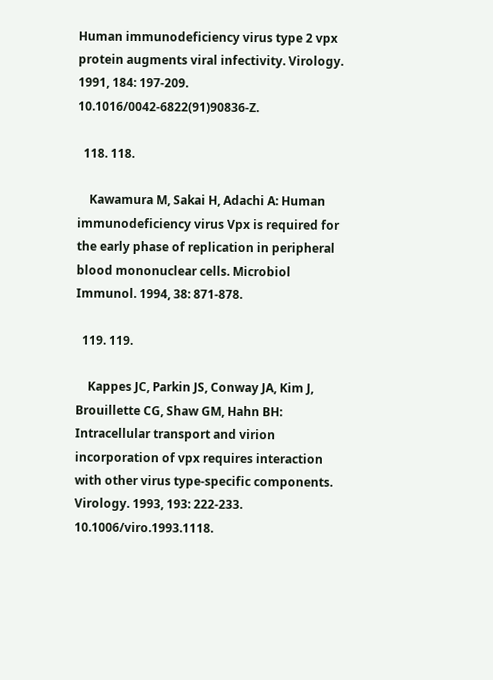Human immunodeficiency virus type 2 vpx protein augments viral infectivity. Virology. 1991, 184: 197-209. 10.1016/0042-6822(91)90836-Z.

  118. 118.

    Kawamura M, Sakai H, Adachi A: Human immunodeficiency virus Vpx is required for the early phase of replication in peripheral blood mononuclear cells. Microbiol Immunol. 1994, 38: 871-878.

  119. 119.

    Kappes JC, Parkin JS, Conway JA, Kim J, Brouillette CG, Shaw GM, Hahn BH: Intracellular transport and virion incorporation of vpx requires interaction with other virus type-specific components. Virology. 1993, 193: 222-233. 10.1006/viro.1993.1118.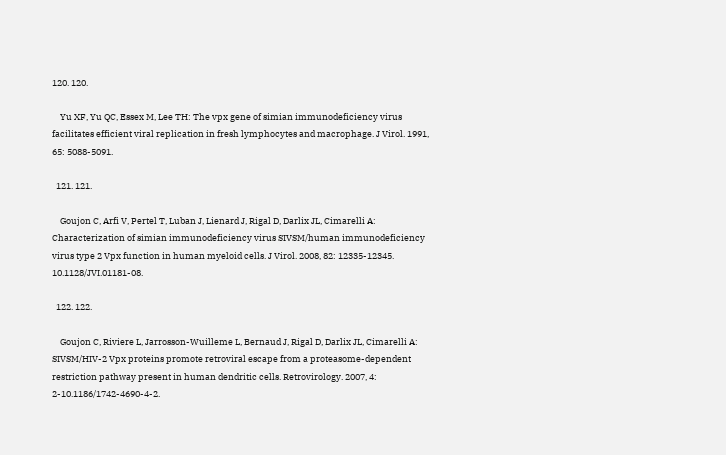120. 120.

    Yu XF, Yu QC, Essex M, Lee TH: The vpx gene of simian immunodeficiency virus facilitates efficient viral replication in fresh lymphocytes and macrophage. J Virol. 1991, 65: 5088-5091.

  121. 121.

    Goujon C, Arfi V, Pertel T, Luban J, Lienard J, Rigal D, Darlix JL, Cimarelli A: Characterization of simian immunodeficiency virus SIVSM/human immunodeficiency virus type 2 Vpx function in human myeloid cells. J Virol. 2008, 82: 12335-12345. 10.1128/JVI.01181-08.

  122. 122.

    Goujon C, Riviere L, Jarrosson-Wuilleme L, Bernaud J, Rigal D, Darlix JL, Cimarelli A: SIVSM/HIV-2 Vpx proteins promote retroviral escape from a proteasome-dependent restriction pathway present in human dendritic cells. Retrovirology. 2007, 4: 2-10.1186/1742-4690-4-2.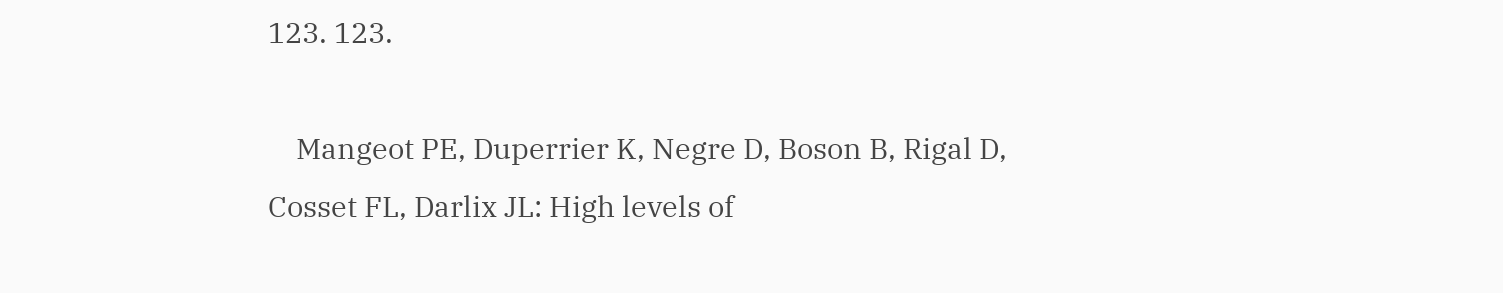123. 123.

    Mangeot PE, Duperrier K, Negre D, Boson B, Rigal D, Cosset FL, Darlix JL: High levels of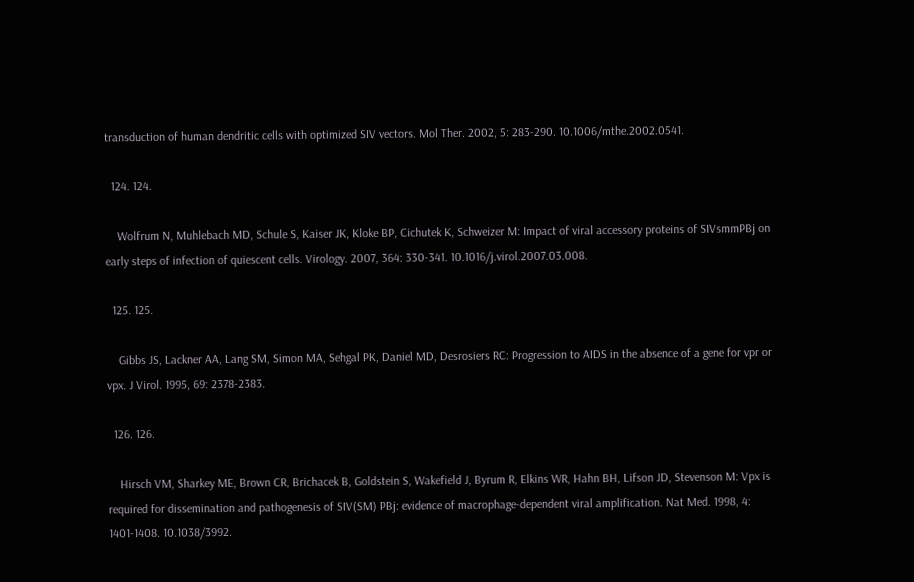transduction of human dendritic cells with optimized SIV vectors. Mol Ther. 2002, 5: 283-290. 10.1006/mthe.2002.0541.

  124. 124.

    Wolfrum N, Muhlebach MD, Schule S, Kaiser JK, Kloke BP, Cichutek K, Schweizer M: Impact of viral accessory proteins of SIVsmmPBj on early steps of infection of quiescent cells. Virology. 2007, 364: 330-341. 10.1016/j.virol.2007.03.008.

  125. 125.

    Gibbs JS, Lackner AA, Lang SM, Simon MA, Sehgal PK, Daniel MD, Desrosiers RC: Progression to AIDS in the absence of a gene for vpr or vpx. J Virol. 1995, 69: 2378-2383.

  126. 126.

    Hirsch VM, Sharkey ME, Brown CR, Brichacek B, Goldstein S, Wakefield J, Byrum R, Elkins WR, Hahn BH, Lifson JD, Stevenson M: Vpx is required for dissemination and pathogenesis of SIV(SM) PBj: evidence of macrophage-dependent viral amplification. Nat Med. 1998, 4: 1401-1408. 10.1038/3992.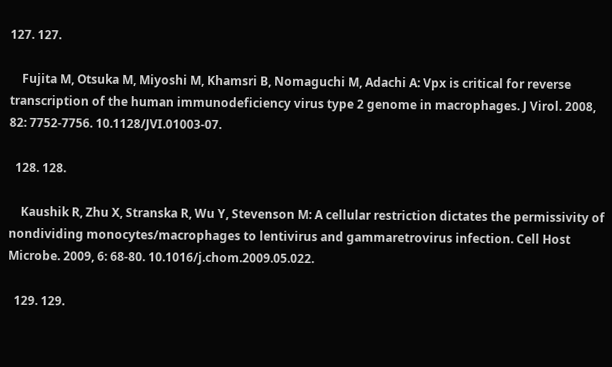127. 127.

    Fujita M, Otsuka M, Miyoshi M, Khamsri B, Nomaguchi M, Adachi A: Vpx is critical for reverse transcription of the human immunodeficiency virus type 2 genome in macrophages. J Virol. 2008, 82: 7752-7756. 10.1128/JVI.01003-07.

  128. 128.

    Kaushik R, Zhu X, Stranska R, Wu Y, Stevenson M: A cellular restriction dictates the permissivity of nondividing monocytes/macrophages to lentivirus and gammaretrovirus infection. Cell Host Microbe. 2009, 6: 68-80. 10.1016/j.chom.2009.05.022.

  129. 129.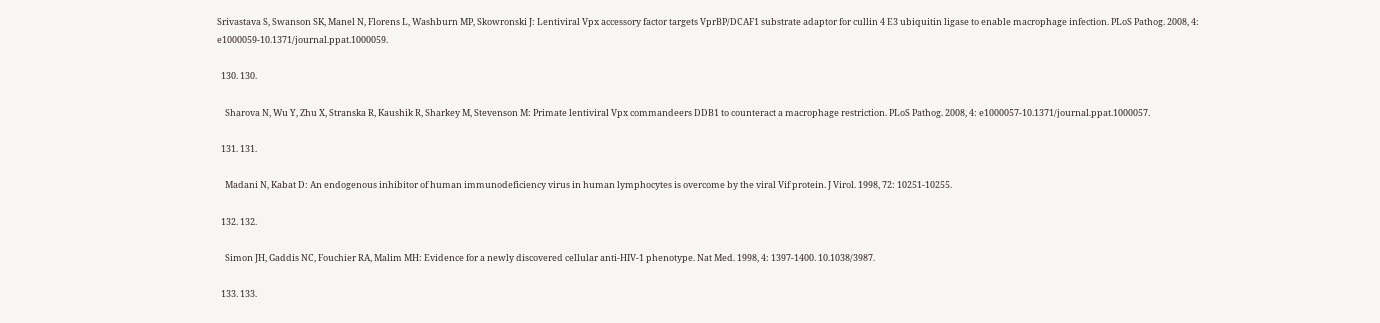Srivastava S, Swanson SK, Manel N, Florens L, Washburn MP, Skowronski J: Lentiviral Vpx accessory factor targets VprBP/DCAF1 substrate adaptor for cullin 4 E3 ubiquitin ligase to enable macrophage infection. PLoS Pathog. 2008, 4: e1000059-10.1371/journal.ppat.1000059.

  130. 130.

    Sharova N, Wu Y, Zhu X, Stranska R, Kaushik R, Sharkey M, Stevenson M: Primate lentiviral Vpx commandeers DDB1 to counteract a macrophage restriction. PLoS Pathog. 2008, 4: e1000057-10.1371/journal.ppat.1000057.

  131. 131.

    Madani N, Kabat D: An endogenous inhibitor of human immunodeficiency virus in human lymphocytes is overcome by the viral Vif protein. J Virol. 1998, 72: 10251-10255.

  132. 132.

    Simon JH, Gaddis NC, Fouchier RA, Malim MH: Evidence for a newly discovered cellular anti-HIV-1 phenotype. Nat Med. 1998, 4: 1397-1400. 10.1038/3987.

  133. 133.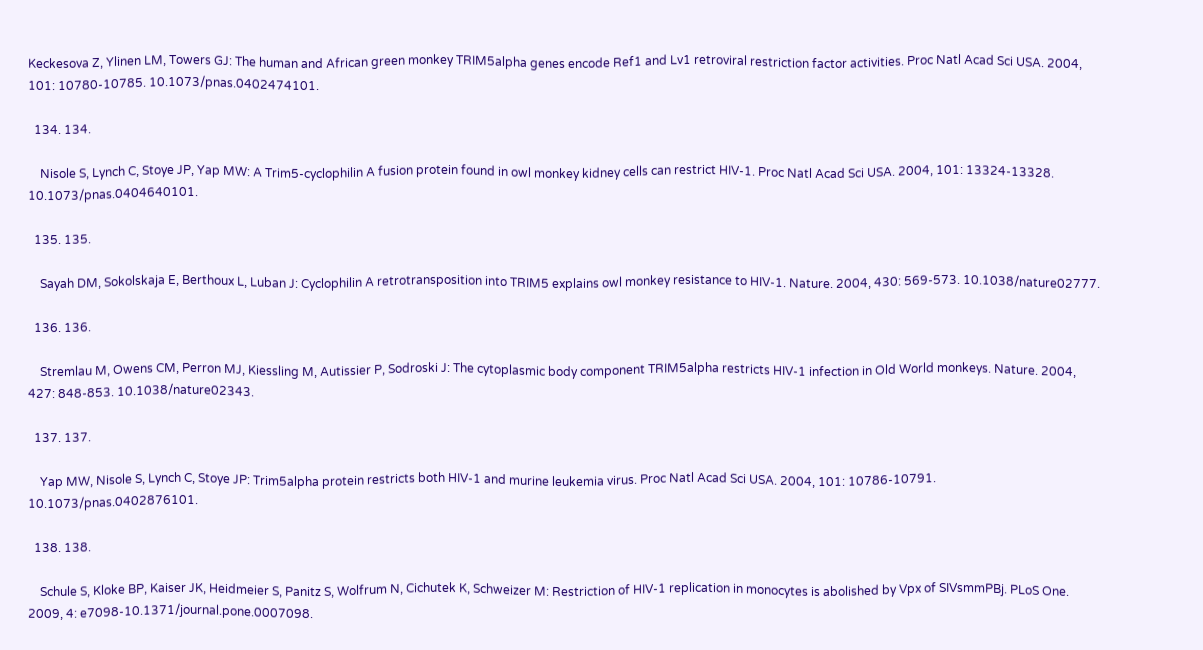Keckesova Z, Ylinen LM, Towers GJ: The human and African green monkey TRIM5alpha genes encode Ref1 and Lv1 retroviral restriction factor activities. Proc Natl Acad Sci USA. 2004, 101: 10780-10785. 10.1073/pnas.0402474101.

  134. 134.

    Nisole S, Lynch C, Stoye JP, Yap MW: A Trim5-cyclophilin A fusion protein found in owl monkey kidney cells can restrict HIV-1. Proc Natl Acad Sci USA. 2004, 101: 13324-13328. 10.1073/pnas.0404640101.

  135. 135.

    Sayah DM, Sokolskaja E, Berthoux L, Luban J: Cyclophilin A retrotransposition into TRIM5 explains owl monkey resistance to HIV-1. Nature. 2004, 430: 569-573. 10.1038/nature02777.

  136. 136.

    Stremlau M, Owens CM, Perron MJ, Kiessling M, Autissier P, Sodroski J: The cytoplasmic body component TRIM5alpha restricts HIV-1 infection in Old World monkeys. Nature. 2004, 427: 848-853. 10.1038/nature02343.

  137. 137.

    Yap MW, Nisole S, Lynch C, Stoye JP: Trim5alpha protein restricts both HIV-1 and murine leukemia virus. Proc Natl Acad Sci USA. 2004, 101: 10786-10791. 10.1073/pnas.0402876101.

  138. 138.

    Schule S, Kloke BP, Kaiser JK, Heidmeier S, Panitz S, Wolfrum N, Cichutek K, Schweizer M: Restriction of HIV-1 replication in monocytes is abolished by Vpx of SIVsmmPBj. PLoS One. 2009, 4: e7098-10.1371/journal.pone.0007098.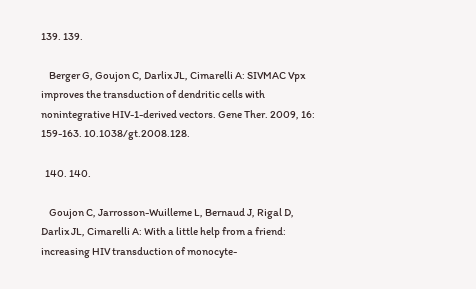139. 139.

    Berger G, Goujon C, Darlix JL, Cimarelli A: SIVMAC Vpx improves the transduction of dendritic cells with nonintegrative HIV-1-derived vectors. Gene Ther. 2009, 16: 159-163. 10.1038/gt.2008.128.

  140. 140.

    Goujon C, Jarrosson-Wuilleme L, Bernaud J, Rigal D, Darlix JL, Cimarelli A: With a little help from a friend: increasing HIV transduction of monocyte-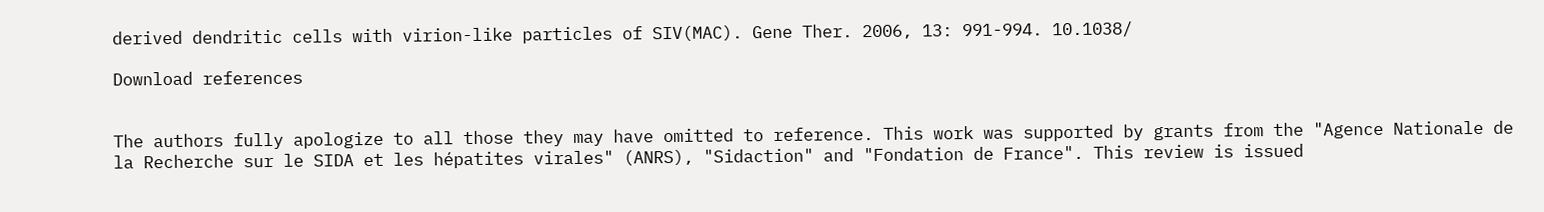derived dendritic cells with virion-like particles of SIV(MAC). Gene Ther. 2006, 13: 991-994. 10.1038/

Download references


The authors fully apologize to all those they may have omitted to reference. This work was supported by grants from the "Agence Nationale de la Recherche sur le SIDA et les hépatites virales" (ANRS), "Sidaction" and "Fondation de France". This review is issued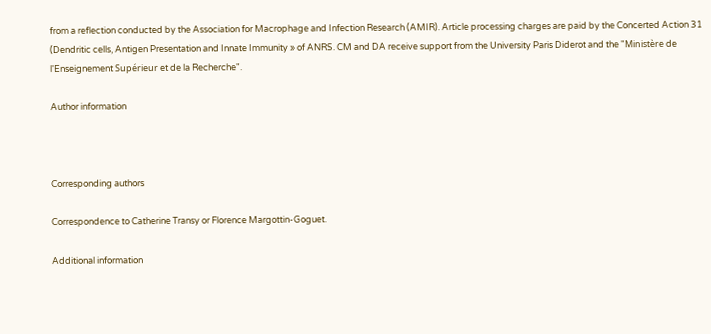from a reflection conducted by the Association for Macrophage and Infection Research (AMIR). Article processing charges are paid by the Concerted Action 31 (Dendritic cells, Antigen Presentation and Innate Immunity » of ANRS. CM and DA receive support from the University Paris Diderot and the "Ministère de l'Enseignement Supérieur et de la Recherche".

Author information



Corresponding authors

Correspondence to Catherine Transy or Florence Margottin-Goguet.

Additional information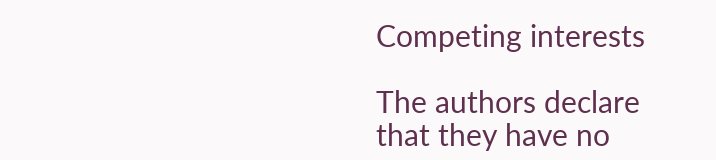Competing interests

The authors declare that they have no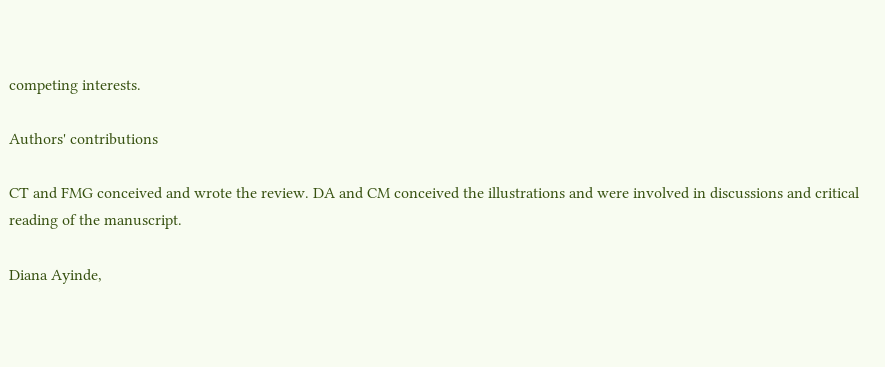competing interests.

Authors' contributions

CT and FMG conceived and wrote the review. DA and CM conceived the illustrations and were involved in discussions and critical reading of the manuscript.

Diana Ayinde,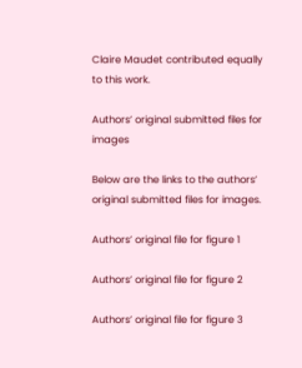Claire Maudet contributed equally to this work.

Authors’ original submitted files for images

Below are the links to the authors’ original submitted files for images.

Authors’ original file for figure 1

Authors’ original file for figure 2

Authors’ original file for figure 3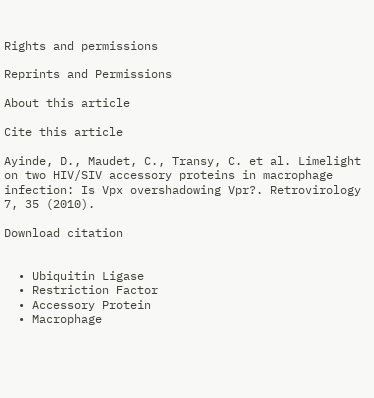Rights and permissions

Reprints and Permissions

About this article

Cite this article

Ayinde, D., Maudet, C., Transy, C. et al. Limelight on two HIV/SIV accessory proteins in macrophage infection: Is Vpx overshadowing Vpr?. Retrovirology 7, 35 (2010).

Download citation


  • Ubiquitin Ligase
  • Restriction Factor
  • Accessory Protein
  • Macrophage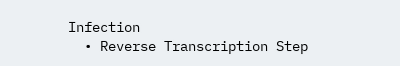Infection
  • Reverse Transcription Step